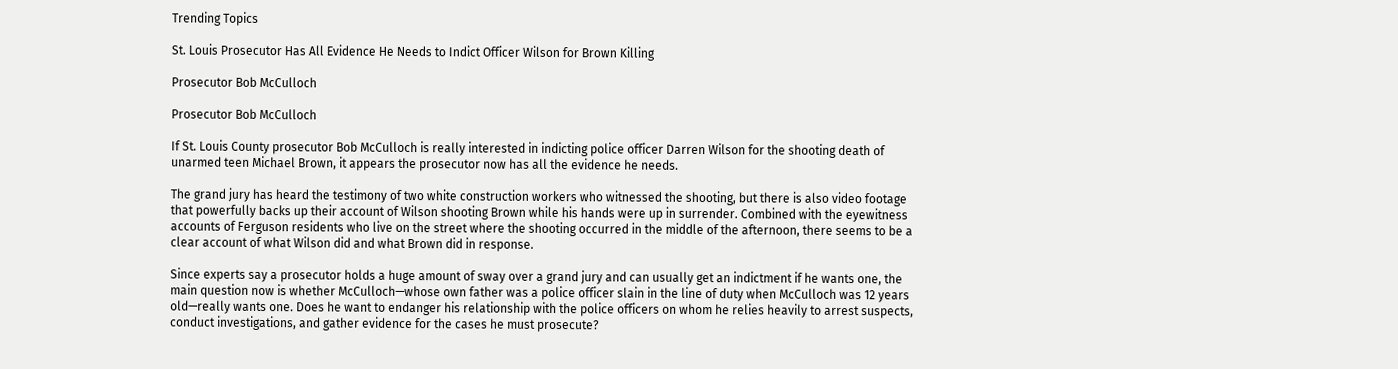Trending Topics

St. Louis Prosecutor Has All Evidence He Needs to Indict Officer Wilson for Brown Killing

Prosecutor Bob McCulloch

Prosecutor Bob McCulloch

If St. Louis County prosecutor Bob McCulloch is really interested in indicting police officer Darren Wilson for the shooting death of unarmed teen Michael Brown, it appears the prosecutor now has all the evidence he needs.

The grand jury has heard the testimony of two white construction workers who witnessed the shooting, but there is also video footage that powerfully backs up their account of Wilson shooting Brown while his hands were up in surrender. Combined with the eyewitness accounts of Ferguson residents who live on the street where the shooting occurred in the middle of the afternoon, there seems to be a clear account of what Wilson did and what Brown did in response.

Since experts say a prosecutor holds a huge amount of sway over a grand jury and can usually get an indictment if he wants one, the main question now is whether McCulloch—whose own father was a police officer slain in the line of duty when McCulloch was 12 years old—really wants one. Does he want to endanger his relationship with the police officers on whom he relies heavily to arrest suspects, conduct investigations, and gather evidence for the cases he must prosecute?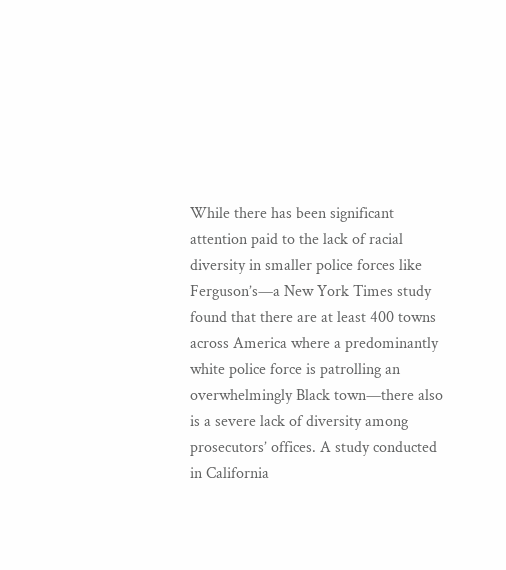While there has been significant attention paid to the lack of racial diversity in smaller police forces like Ferguson’s—a New York Times study found that there are at least 400 towns across America where a predominantly white police force is patrolling an overwhelmingly Black town—there also is a severe lack of diversity among prosecutors’ offices. A study conducted in California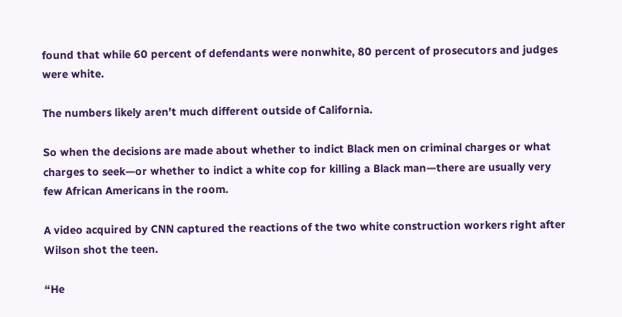found that while 60 percent of defendants were nonwhite, 80 percent of prosecutors and judges were white.

The numbers likely aren’t much different outside of California.

So when the decisions are made about whether to indict Black men on criminal charges or what charges to seek—or whether to indict a white cop for killing a Black man—there are usually very few African Americans in the room.

A video acquired by CNN captured the reactions of the two white construction workers right after Wilson shot the teen.

“He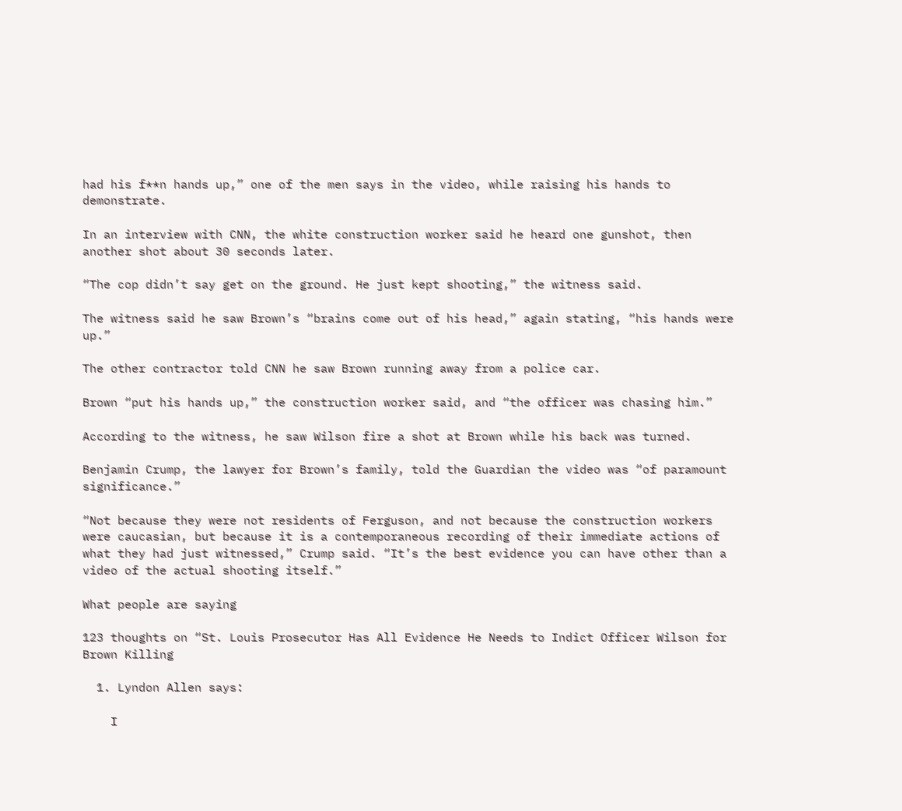had his f**n hands up,” one of the men says in the video, while raising his hands to demonstrate.

In an interview with CNN, the white construction worker said he heard one gunshot, then another shot about 30 seconds later.

“The cop didn’t say get on the ground. He just kept shooting,” the witness said.

The witness said he saw Brown’s “brains come out of his head,” again stating, “his hands were up.”

The other contractor told CNN he saw Brown running away from a police car.

Brown “put his hands up,” the construction worker said, and “the officer was chasing him.”

According to the witness, he saw Wilson fire a shot at Brown while his back was turned.

Benjamin Crump, the lawyer for Brown’s family, told the Guardian the video was “of paramount significance.”

“Not because they were not residents of Ferguson, and not because the construction workers were caucasian, but because it is a contemporaneous recording of their immediate actions of what they had just witnessed,” Crump said. “It’s the best evidence you can have other than a video of the actual shooting itself.”

What people are saying

123 thoughts on “St. Louis Prosecutor Has All Evidence He Needs to Indict Officer Wilson for Brown Killing

  1. Lyndon Allen says:

    I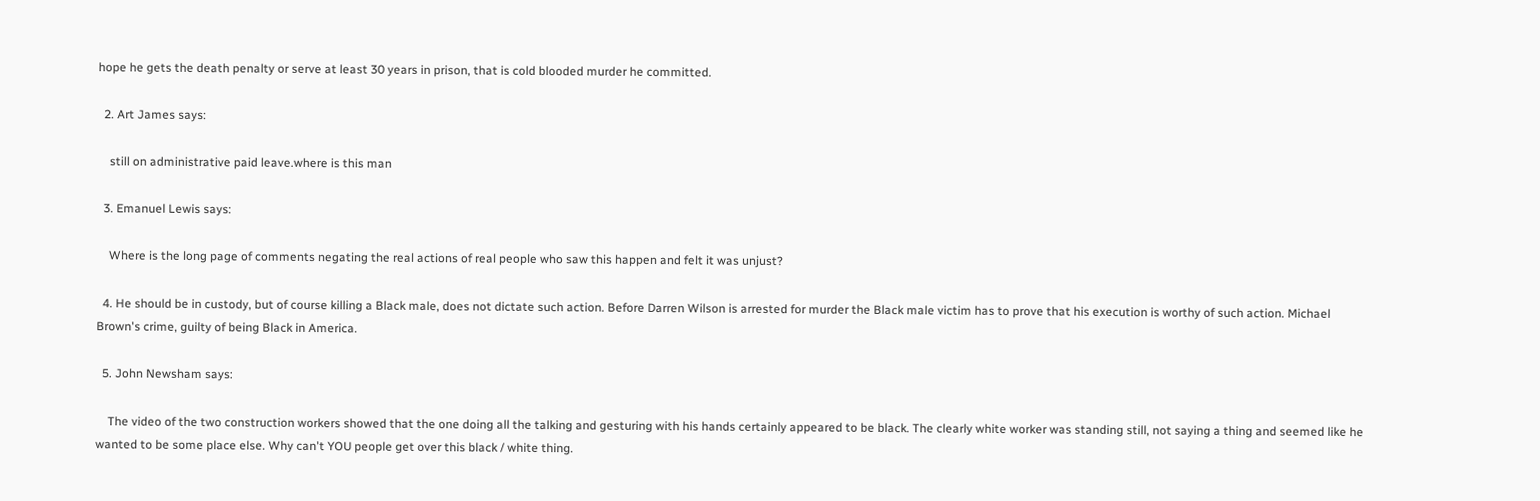hope he gets the death penalty or serve at least 30 years in prison, that is cold blooded murder he committed.

  2. Art James says:

    still on administrative paid leave.where is this man

  3. Emanuel Lewis says:

    Where is the long page of comments negating the real actions of real people who saw this happen and felt it was unjust?

  4. He should be in custody, but of course killing a Black male, does not dictate such action. Before Darren Wilson is arrested for murder the Black male victim has to prove that his execution is worthy of such action. Michael Brown's crime, guilty of being Black in America.

  5. John Newsham says:

    The video of the two construction workers showed that the one doing all the talking and gesturing with his hands certainly appeared to be black. The clearly white worker was standing still, not saying a thing and seemed like he wanted to be some place else. Why can't YOU people get over this black / white thing.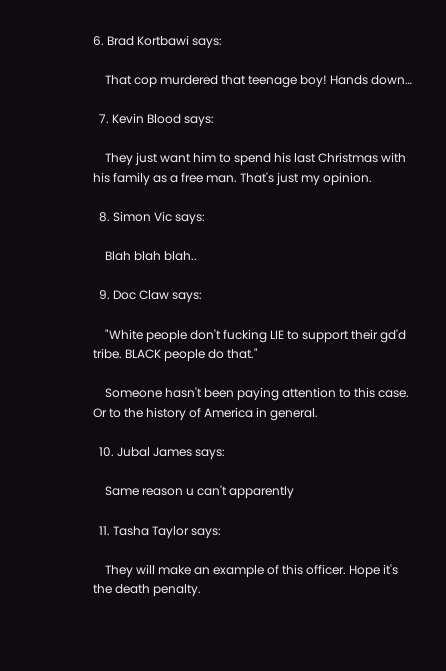6. Brad Kortbawi says:

    That cop murdered that teenage boy! Hands down…

  7. Kevin Blood says:

    They just want him to spend his last Christmas with his family as a free man. That's just my opinion.

  8. Simon Vic says:

    Blah blah blah..

  9. Doc Claw says:

    "White people don't fucking LIE to support their gd'd tribe. BLACK people do that."

    Someone hasn't been paying attention to this case. Or to the history of America in general.

  10. Jubal James says:

    Same reason u can't apparently

  11. Tasha Taylor says:

    They will make an example of this officer. Hope it's the death penalty.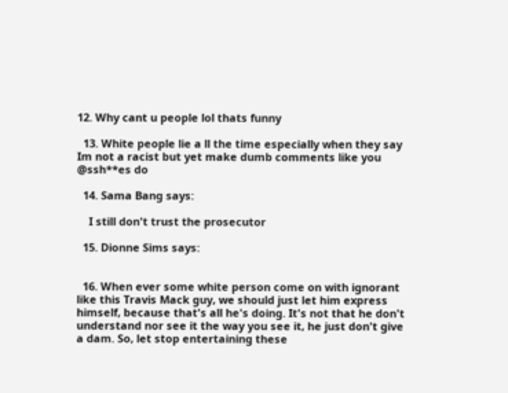12. Why cant u people lol thats funny

  13. White people lie a ll the time especially when they say Im not a racist but yet make dumb comments like you @ssh**es do

  14. Sama Bang says:

    I still don't trust the prosecutor

  15. Dionne Sims says:


  16. When ever some white person come on with ignorant like this Travis Mack guy, we should just let him express himself, because that's all he's doing. It's not that he don't understand nor see it the way you see it, he just don't give a dam. So, let stop entertaining these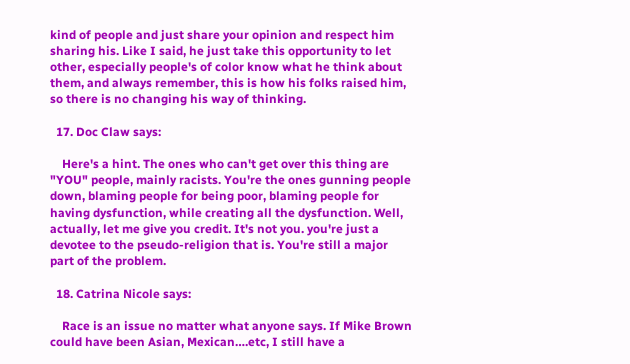kind of people and just share your opinion and respect him sharing his. Like I said, he just take this opportunity to let other, especially people's of color know what he think about them, and always remember, this is how his folks raised him, so there is no changing his way of thinking.

  17. Doc Claw says:

    Here's a hint. The ones who can't get over this thing are "YOU" people, mainly racists. You're the ones gunning people down, blaming people for being poor, blaming people for having dysfunction, while creating all the dysfunction. Well, actually, let me give you credit. It's not you. you're just a devotee to the pseudo-religion that is. You're still a major part of the problem.

  18. Catrina Nicole says:

    Race is an issue no matter what anyone says. If Mike Brown could have been Asian, Mexican….etc, I still have a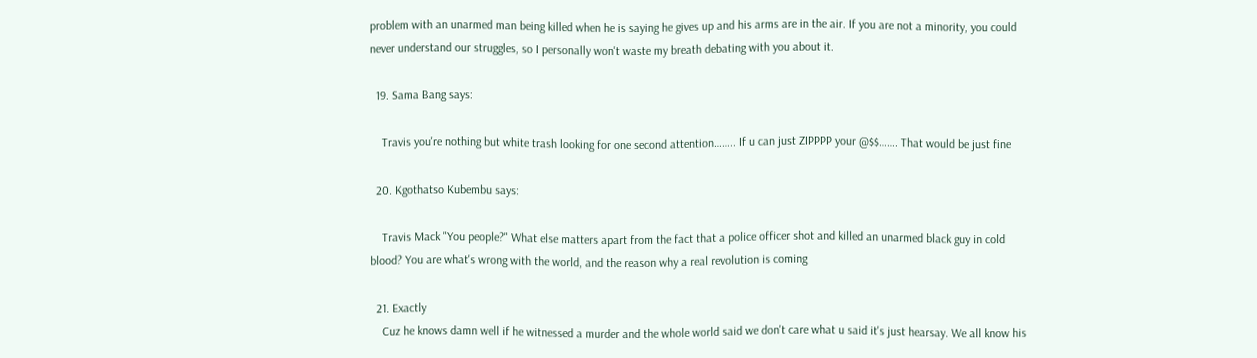problem with an unarmed man being killed when he is saying he gives up and his arms are in the air. If you are not a minority, you could never understand our struggles, so I personally won't waste my breath debating with you about it.

  19. Sama Bang says:

    Travis you're nothing but white trash looking for one second attention…….. If u can just ZIPPPP your @$$……. That would be just fine

  20. Kgothatso Kubembu says:

    Travis Mack "You people?" What else matters apart from the fact that a police officer shot and killed an unarmed black guy in cold blood? You are what's wrong with the world, and the reason why a real revolution is coming

  21. Exactly
    Cuz he knows damn well if he witnessed a murder and the whole world said we don't care what u said it's just hearsay. We all know his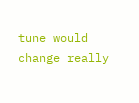tune would change really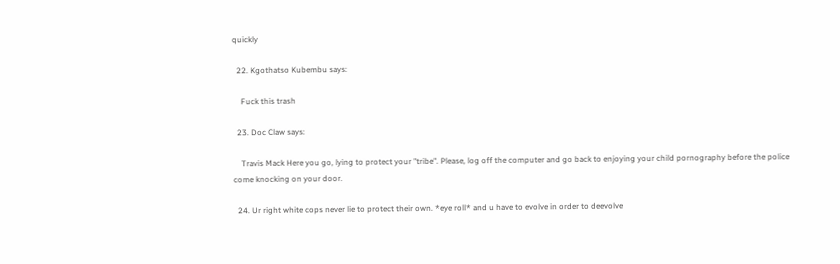quickly

  22. Kgothatso Kubembu says:

    Fuck this trash

  23. Doc Claw says:

    Travis Mack Here you go, lying to protect your "tribe". Please, log off the computer and go back to enjoying your child pornography before the police come knocking on your door.

  24. Ur right white cops never lie to protect their own. *eye roll* and u have to evolve in order to deevolve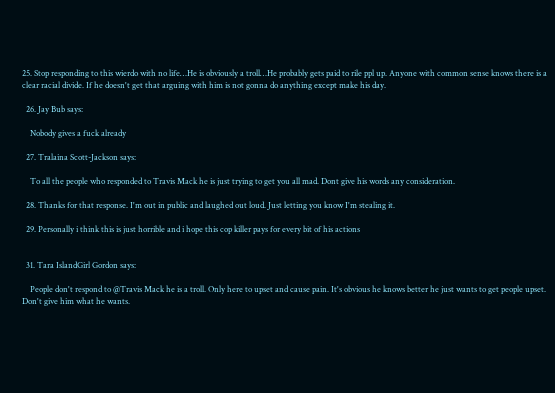25. Stop responding to this wierdo with no life…He is obviously a troll…He probably gets paid to rile ppl up. Anyone with common sense knows there is a clear racial divide. If he doesn't get that arguing with him is not gonna do anything except make his day.

  26. Jay Bub says:

    Nobody gives a fuck already

  27. Tralaina Scott-Jackson says:

    To all the people who responded to Travis Mack he is just trying to get you all mad. Dont give his words any consideration.

  28. Thanks for that response. I'm out in public and laughed out loud. Just letting you know I'm stealing it.

  29. Personally i think this is just horrible and i hope this cop killer pays for every bit of his actions


  31. Tara IslandGirl Gordon says:

    People don't respond to @Travis Mack he is a troll. Only here to upset and cause pain. It's obvious he knows better he just wants to get people upset. Don't give him what he wants.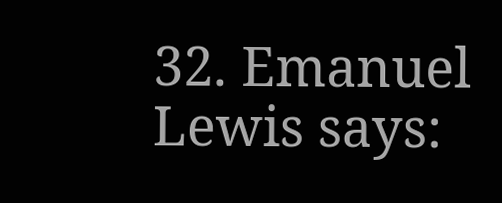32. Emanuel Lewis says: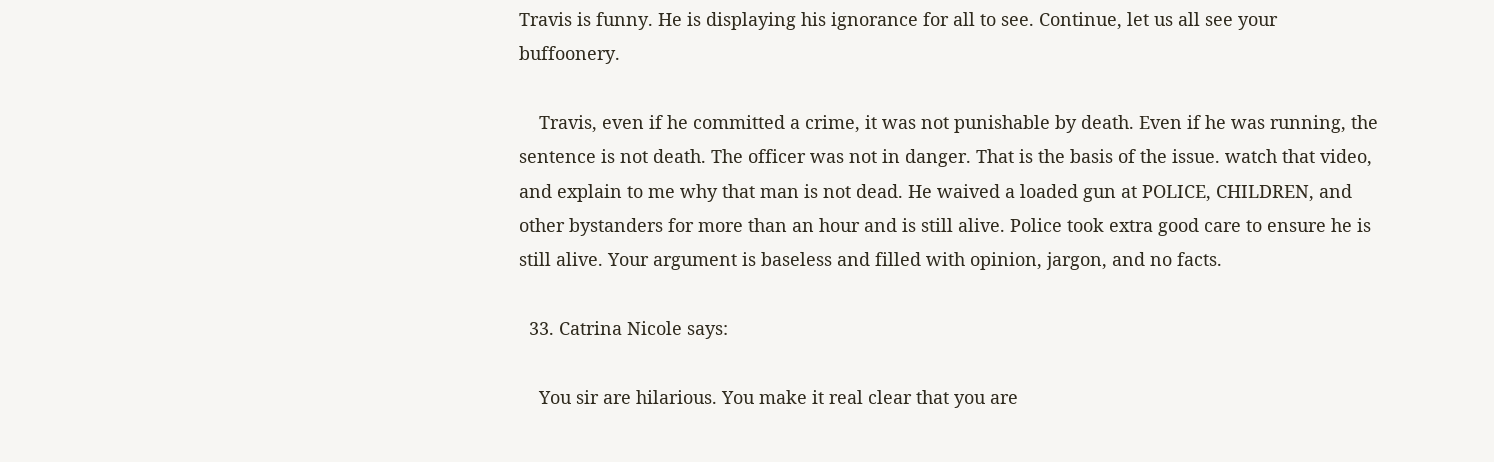Travis is funny. He is displaying his ignorance for all to see. Continue, let us all see your buffoonery.

    Travis, even if he committed a crime, it was not punishable by death. Even if he was running, the sentence is not death. The officer was not in danger. That is the basis of the issue. watch that video, and explain to me why that man is not dead. He waived a loaded gun at POLICE, CHILDREN, and other bystanders for more than an hour and is still alive. Police took extra good care to ensure he is still alive. Your argument is baseless and filled with opinion, jargon, and no facts.

  33. Catrina Nicole says:

    You sir are hilarious. You make it real clear that you are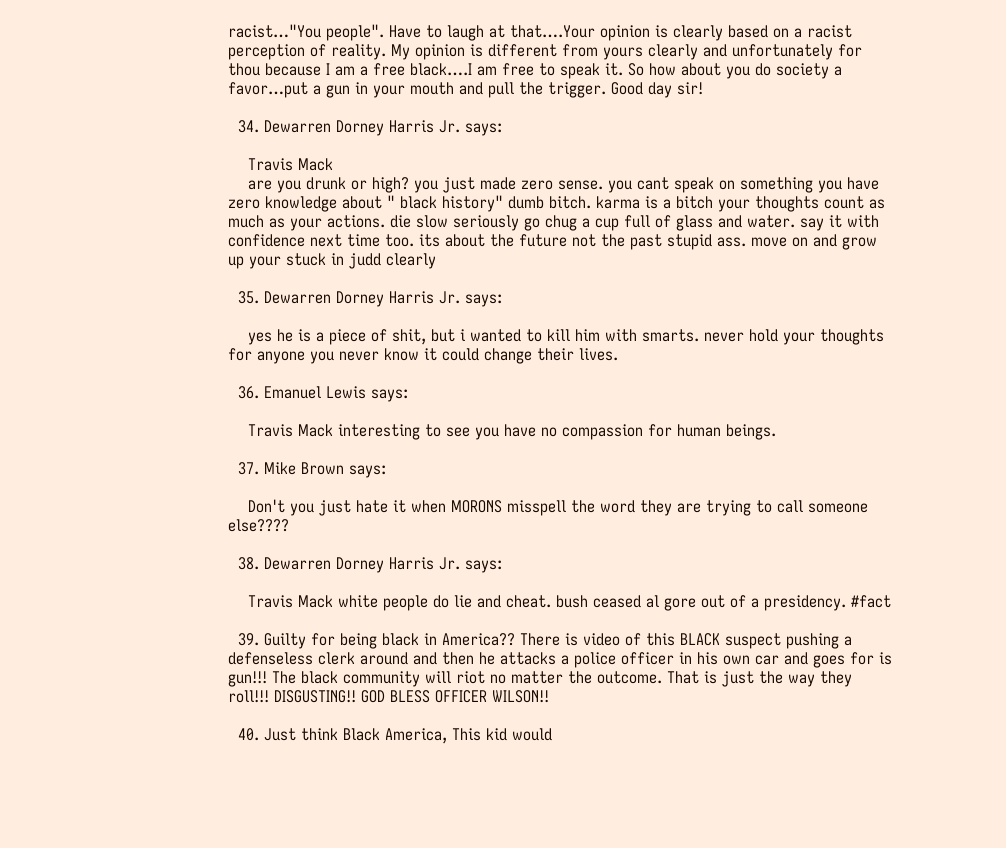racist…"You people". Have to laugh at that….Your opinion is clearly based on a racist perception of reality. My opinion is different from yours clearly and unfortunately for thou because I am a free black….I am free to speak it. So how about you do society a favor…put a gun in your mouth and pull the trigger. Good day sir!

  34. Dewarren Dorney Harris Jr. says:

    Travis Mack
    are you drunk or high? you just made zero sense. you cant speak on something you have zero knowledge about " black history" dumb bitch. karma is a bitch your thoughts count as much as your actions. die slow seriously go chug a cup full of glass and water. say it with confidence next time too. its about the future not the past stupid ass. move on and grow up your stuck in judd clearly

  35. Dewarren Dorney Harris Jr. says:

    yes he is a piece of shit, but i wanted to kill him with smarts. never hold your thoughts for anyone you never know it could change their lives.

  36. Emanuel Lewis says:

    Travis Mack interesting to see you have no compassion for human beings.

  37. Mike Brown says:

    Don't you just hate it when MORONS misspell the word they are trying to call someone else????

  38. Dewarren Dorney Harris Jr. says:

    Travis Mack white people do lie and cheat. bush ceased al gore out of a presidency. #fact

  39. Guilty for being black in America?? There is video of this BLACK suspect pushing a defenseless clerk around and then he attacks a police officer in his own car and goes for is gun!!! The black community will riot no matter the outcome. That is just the way they roll!!! DISGUSTING!! GOD BLESS OFFICER WILSON!!

  40. Just think Black America, This kid would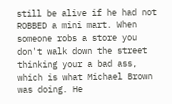still be alive if he had not ROBBED a mini mart. When someone robs a store you don't walk down the street thinking your a bad ass, which is what Michael Brown was doing. He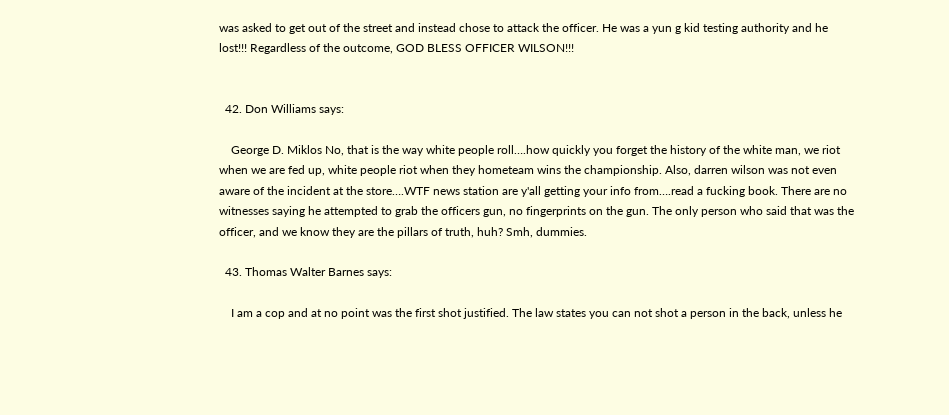was asked to get out of the street and instead chose to attack the officer. He was a yun g kid testing authority and he lost!!! Regardless of the outcome, GOD BLESS OFFICER WILSON!!!


  42. Don Williams says:

    George D. Miklos No, that is the way white people roll….how quickly you forget the history of the white man, we riot when we are fed up, white people riot when they hometeam wins the championship. Also, darren wilson was not even aware of the incident at the store….WTF news station are y'all getting your info from….read a fucking book. There are no witnesses saying he attempted to grab the officers gun, no fingerprints on the gun. The only person who said that was the officer, and we know they are the pillars of truth, huh? Smh, dummies.

  43. Thomas Walter Barnes says:

    I am a cop and at no point was the first shot justified. The law states you can not shot a person in the back, unless he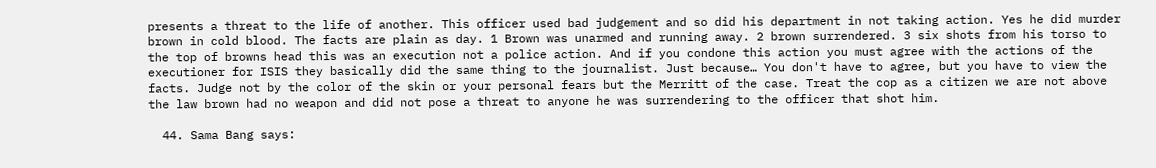presents a threat to the life of another. This officer used bad judgement and so did his department in not taking action. Yes he did murder brown in cold blood. The facts are plain as day. 1 Brown was unarmed and running away. 2 brown surrendered. 3 six shots from his torso to the top of browns head this was an execution not a police action. And if you condone this action you must agree with the actions of the executioner for ISIS they basically did the same thing to the journalist. Just because… You don't have to agree, but you have to view the facts. Judge not by the color of the skin or your personal fears but the Merritt of the case. Treat the cop as a citizen we are not above the law brown had no weapon and did not pose a threat to anyone he was surrendering to the officer that shot him.

  44. Sama Bang says: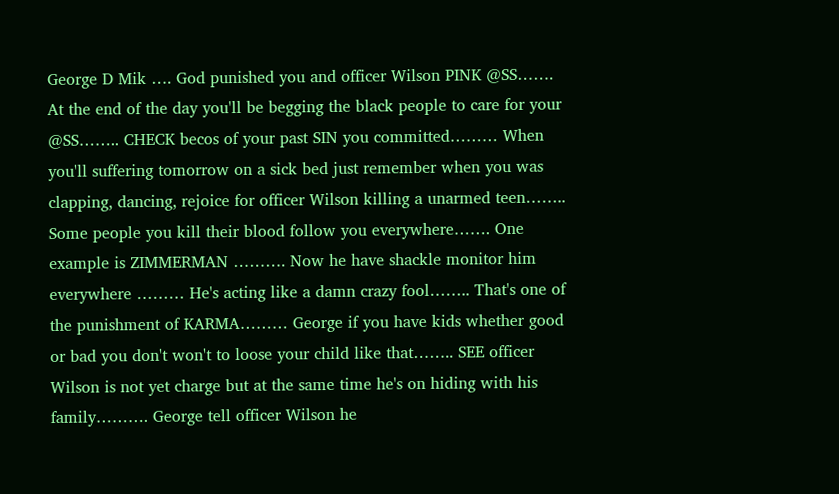George D Mik …. God punished you and officer Wilson PINK @SS……. At the end of the day you'll be begging the black people to care for your @SS…….. CHECK becos of your past SIN you committed……… When you'll suffering tomorrow on a sick bed just remember when you was clapping, dancing, rejoice for officer Wilson killing a unarmed teen…….. Some people you kill their blood follow you everywhere……. One example is ZIMMERMAN ………. Now he have shackle monitor him everywhere ……… He's acting like a damn crazy fool…….. That's one of the punishment of KARMA……… George if you have kids whether good or bad you don't won't to loose your child like that…….. SEE officer Wilson is not yet charge but at the same time he's on hiding with his family………. George tell officer Wilson he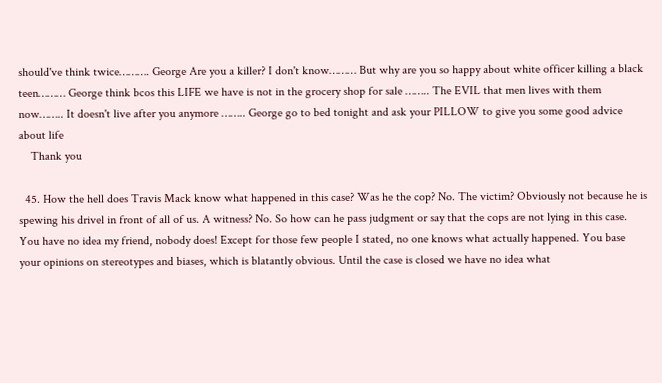should've think twice………. George Are you a killer? I don't know……… But why are you so happy about white officer killing a black teen……… George think bcos this LIFE we have is not in the grocery shop for sale …….. The EVIL that men lives with them now…….. It doesn't live after you anymore …….. George go to bed tonight and ask your PILLOW to give you some good advice about life
    Thank you

  45. How the hell does Travis Mack know what happened in this case? Was he the cop? No. The victim? Obviously not because he is spewing his drivel in front of all of us. A witness? No. So how can he pass judgment or say that the cops are not lying in this case. You have no idea my friend, nobody does! Except for those few people I stated, no one knows what actually happened. You base your opinions on stereotypes and biases, which is blatantly obvious. Until the case is closed we have no idea what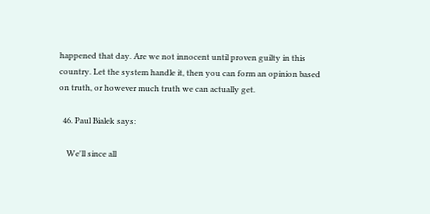happened that day. Are we not innocent until proven guilty in this country. Let the system handle it, then you can form an opinion based on truth, or however much truth we can actually get.

  46. Paul Bialek says:

    We'll since all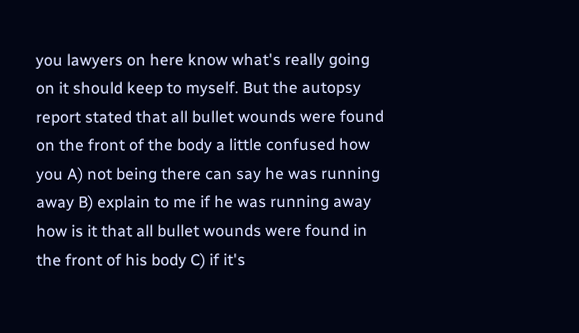you lawyers on here know what's really going on it should keep to myself. But the autopsy report stated that all bullet wounds were found on the front of the body a little confused how you A) not being there can say he was running away B) explain to me if he was running away how is it that all bullet wounds were found in the front of his body C) if it's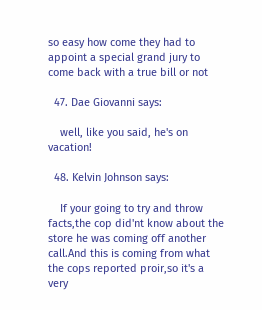so easy how come they had to appoint a special grand jury to come back with a true bill or not

  47. Dae Giovanni says:

    well, like you said, he's on vacation!

  48. Kelvin Johnson says:

    If your going to try and throw facts,the cop did'nt know about the store he was coming off another call.And this is coming from what the cops reported proir,so it's a very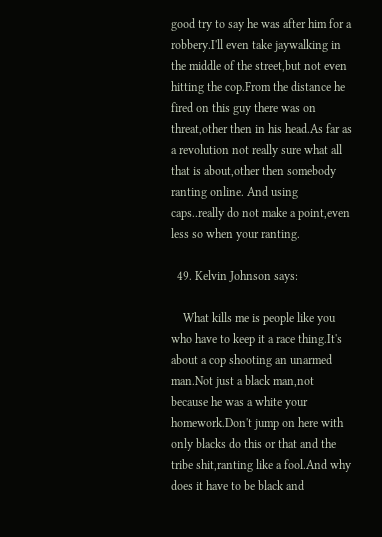good try to say he was after him for a robbery.I'll even take jaywalking in the middle of the street,but not even hitting the cop.From the distance he fired on this guy there was on threat,other then in his head.As far as a revolution not really sure what all that is about,other then somebody ranting online. And using caps..really do not make a point,even less so when your ranting.

  49. Kelvin Johnson says:

    What kills me is people like you who have to keep it a race thing.It's about a cop shooting an unarmed man.Not just a black man,not because he was a white your homework.Don't jump on here with only blacks do this or that and the tribe shit,ranting like a fool.And why does it have to be black and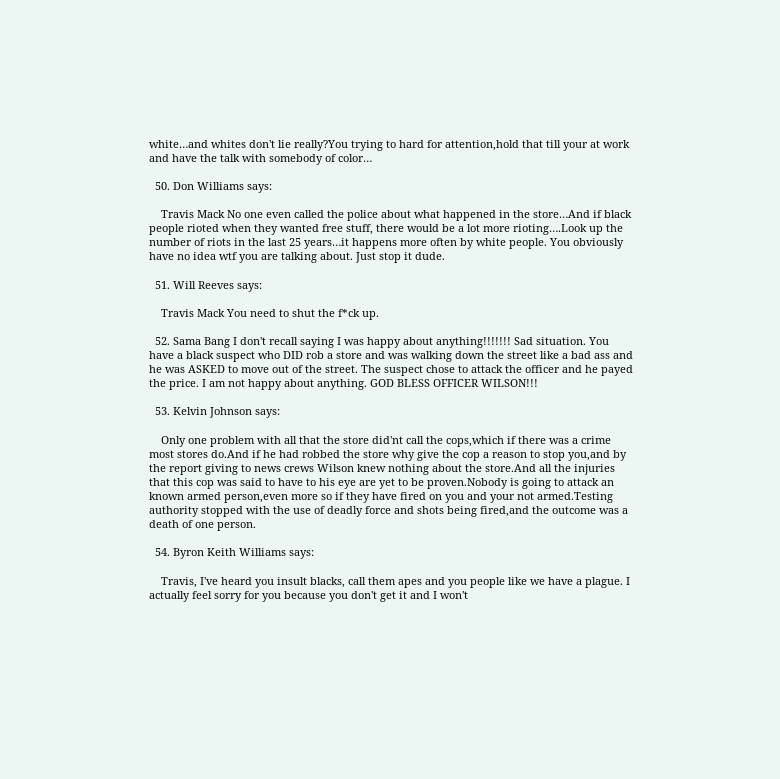white…and whites don't lie really?You trying to hard for attention,hold that till your at work and have the talk with somebody of color…

  50. Don Williams says:

    Travis Mack No one even called the police about what happened in the store…And if black people rioted when they wanted free stuff, there would be a lot more rioting….Look up the number of riots in the last 25 years…it happens more often by white people. You obviously have no idea wtf you are talking about. Just stop it dude.

  51. Will Reeves says:

    Travis Mack You need to shut the f*ck up.

  52. Sama Bang I don't recall saying I was happy about anything!!!!!!! Sad situation. You have a black suspect who DID rob a store and was walking down the street like a bad ass and he was ASKED to move out of the street. The suspect chose to attack the officer and he payed the price. I am not happy about anything. GOD BLESS OFFICER WILSON!!!

  53. Kelvin Johnson says:

    Only one problem with all that the store did'nt call the cops,which if there was a crime most stores do.And if he had robbed the store why give the cop a reason to stop you,and by the report giving to news crews Wilson knew nothing about the store.And all the injuries that this cop was said to have to his eye are yet to be proven.Nobody is going to attack an known armed person,even more so if they have fired on you and your not armed.Testing authority stopped with the use of deadly force and shots being fired,and the outcome was a death of one person.

  54. Byron Keith Williams says:

    Travis, I've heard you insult blacks, call them apes and you people like we have a plague. I actually feel sorry for you because you don't get it and I won't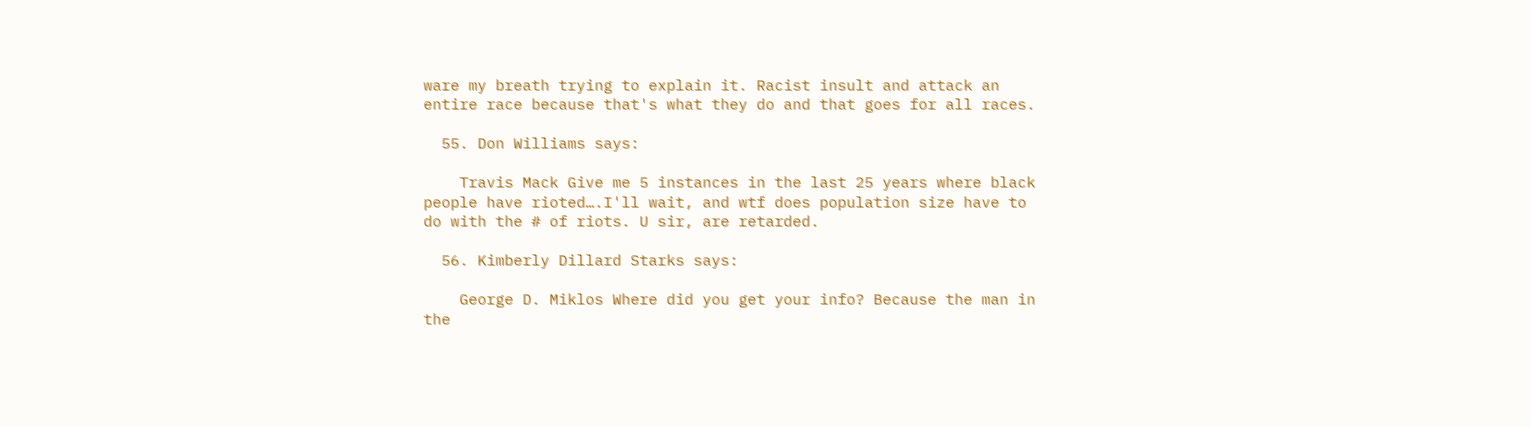ware my breath trying to explain it. Racist insult and attack an entire race because that's what they do and that goes for all races.

  55. Don Williams says:

    Travis Mack Give me 5 instances in the last 25 years where black people have rioted….I'll wait, and wtf does population size have to do with the # of riots. U sir, are retarded.

  56. Kimberly Dillard Starks says:

    George D. Miklos Where did you get your info? Because the man in the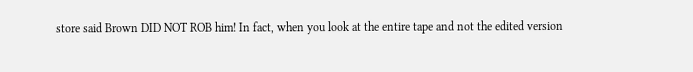store said Brown DID NOT ROB him! In fact, when you look at the entire tape and not the edited version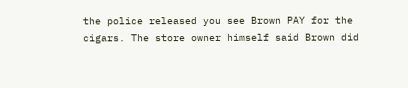the police released you see Brown PAY for the cigars. The store owner himself said Brown did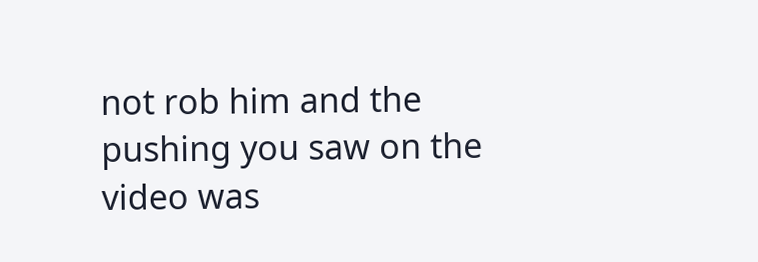not rob him and the pushing you saw on the video was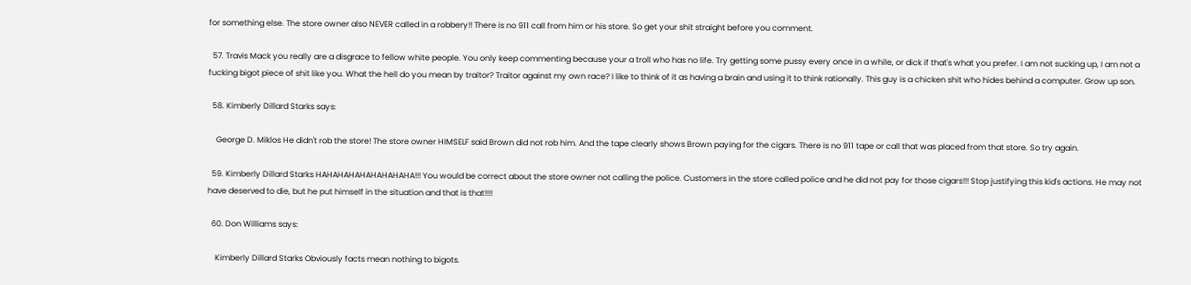for something else. The store owner also NEVER called in a robbery!! There is no 911 call from him or his store. So get your shit straight before you comment.

  57. Travis Mack you really are a disgrace to fellow white people. You only keep commenting because your a troll who has no life. Try getting some pussy every once in a while, or dick if that's what you prefer. I am not sucking up, I am not a fucking bigot piece of shit like you. What the hell do you mean by traitor? Traitor against my own race? I like to think of it as having a brain and using it to think rationally. This guy is a chicken shit who hides behind a computer. Grow up son.

  58. Kimberly Dillard Starks says:

    George D. Miklos He didn't rob the store! The store owner HIMSELF said Brown did not rob him. And the tape clearly shows Brown paying for the cigars. There is no 911 tape or call that was placed from that store. So try again.

  59. Kimberly Dillard Starks HAHAHAHAHAHAHAHAHA!!! You would be correct about the store owner not calling the police. Customers in the store called police and he did not pay for those cigars!!! Stop justifying this kid's actions. He may not have deserved to die, but he put himself in the situation and that is that!!!!

  60. Don Williams says:

    Kimberly Dillard Starks Obviously facts mean nothing to bigots.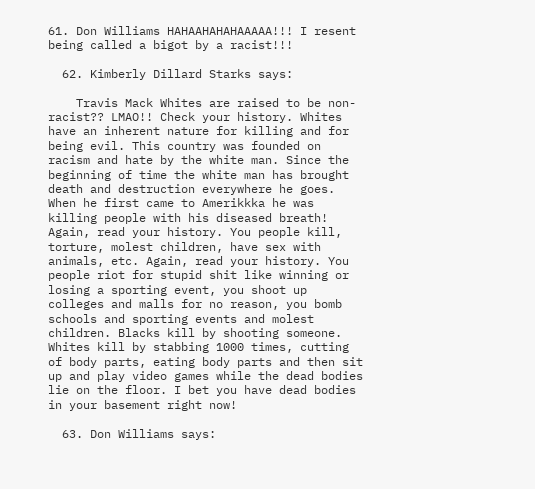61. Don Williams HAHAAHAHAHAAAAA!!! I resent being called a bigot by a racist!!!

  62. Kimberly Dillard Starks says:

    Travis Mack Whites are raised to be non-racist?? LMAO!! Check your history. Whites have an inherent nature for killing and for being evil. This country was founded on racism and hate by the white man. Since the beginning of time the white man has brought death and destruction everywhere he goes. When he first came to Amerikkka he was killing people with his diseased breath! Again, read your history. You people kill, torture, molest children, have sex with animals, etc. Again, read your history. You people riot for stupid shit like winning or losing a sporting event, you shoot up colleges and malls for no reason, you bomb schools and sporting events and molest children. Blacks kill by shooting someone. Whites kill by stabbing 1000 times, cutting of body parts, eating body parts and then sit up and play video games while the dead bodies lie on the floor. I bet you have dead bodies in your basement right now!

  63. Don Williams says: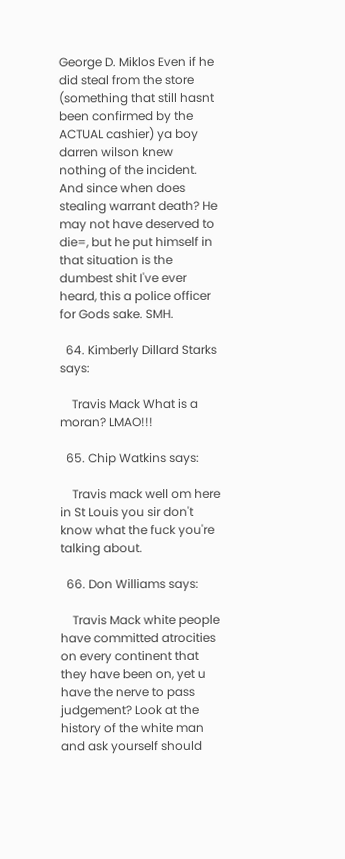George D. Miklos Even if he did steal from the store (something that still hasnt been confirmed by the ACTUAL cashier) ya boy darren wilson knew nothing of the incident. And since when does stealing warrant death? He may not have deserved to die=, but he put himself in that situation is the dumbest shit I've ever heard, this a police officer for Gods sake. SMH.

  64. Kimberly Dillard Starks says:

    Travis Mack What is a moran? LMAO!!!

  65. Chip Watkins says:

    Travis mack well om here in St Louis you sir don't know what the fuck you're talking about.

  66. Don Williams says:

    Travis Mack white people have committed atrocities on every continent that they have been on, yet u have the nerve to pass judgement? Look at the history of the white man and ask yourself should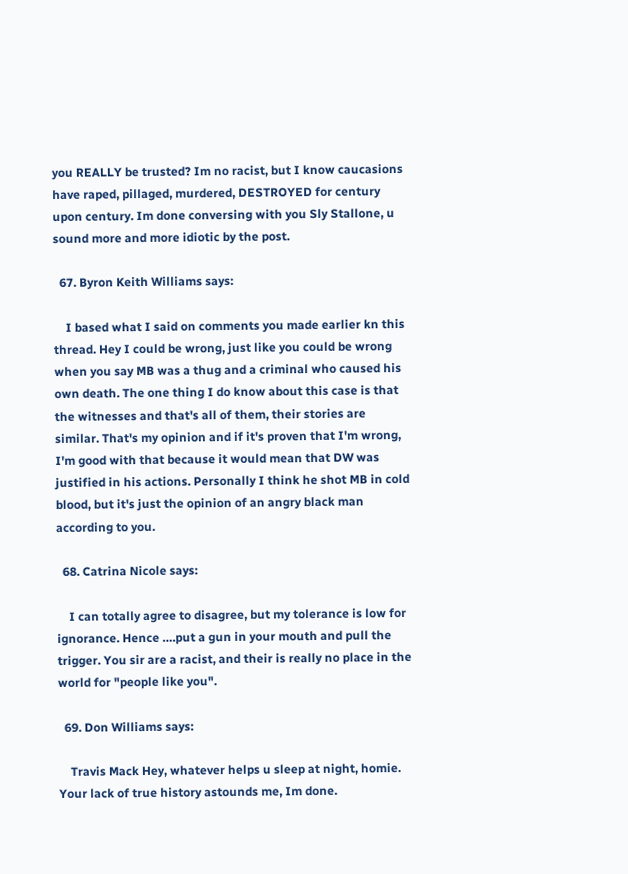you REALLY be trusted? Im no racist, but I know caucasions have raped, pillaged, murdered, DESTROYED for century upon century. Im done conversing with you Sly Stallone, u sound more and more idiotic by the post.

  67. Byron Keith Williams says:

    I based what I said on comments you made earlier kn this thread. Hey I could be wrong, just like you could be wrong when you say MB was a thug and a criminal who caused his own death. The one thing I do know about this case is that the witnesses and that's all of them, their stories are similar. That's my opinion and if it's proven that I'm wrong, I'm good with that because it would mean that DW was justified in his actions. Personally I think he shot MB in cold blood, but it's just the opinion of an angry black man according to you.

  68. Catrina Nicole says:

    I can totally agree to disagree, but my tolerance is low for ignorance. Hence ….put a gun in your mouth and pull the trigger. You sir are a racist, and their is really no place in the world for "people like you".

  69. Don Williams says:

    Travis Mack Hey, whatever helps u sleep at night, homie. Your lack of true history astounds me, Im done.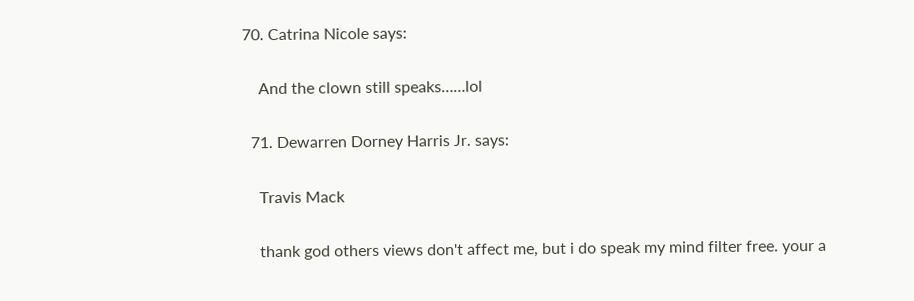70. Catrina Nicole says:

    And the clown still speaks……lol

  71. Dewarren Dorney Harris Jr. says:

    Travis Mack

    thank god others views don't affect me, but i do speak my mind filter free. your a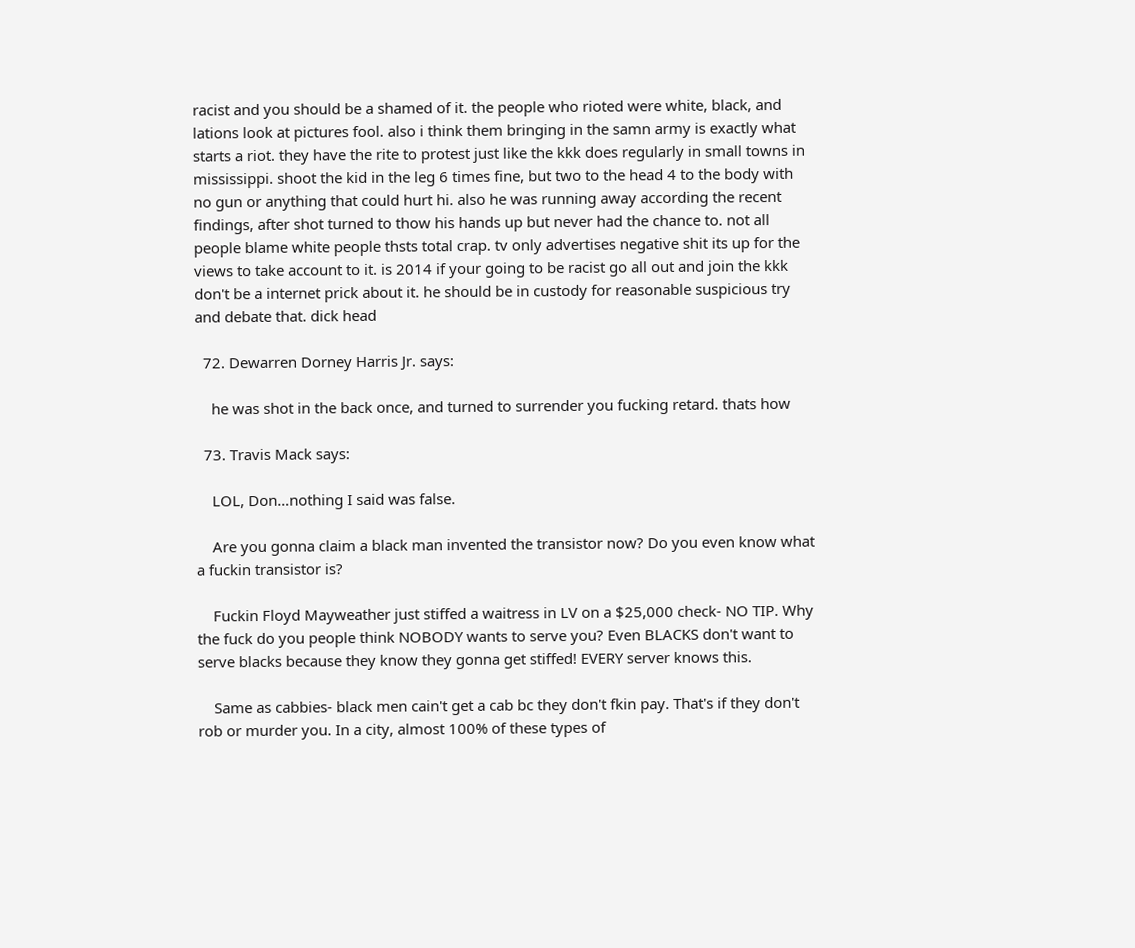racist and you should be a shamed of it. the people who rioted were white, black, and lations look at pictures fool. also i think them bringing in the samn army is exactly what starts a riot. they have the rite to protest just like the kkk does regularly in small towns in mississippi. shoot the kid in the leg 6 times fine, but two to the head 4 to the body with no gun or anything that could hurt hi. also he was running away according the recent findings, after shot turned to thow his hands up but never had the chance to. not all people blame white people thsts total crap. tv only advertises negative shit its up for the views to take account to it. is 2014 if your going to be racist go all out and join the kkk don't be a internet prick about it. he should be in custody for reasonable suspicious try and debate that. dick head

  72. Dewarren Dorney Harris Jr. says:

    he was shot in the back once, and turned to surrender you fucking retard. thats how

  73. Travis Mack says:

    LOL, Don…nothing I said was false.

    Are you gonna claim a black man invented the transistor now? Do you even know what a fuckin transistor is?

    Fuckin Floyd Mayweather just stiffed a waitress in LV on a $25,000 check- NO TIP. Why the fuck do you people think NOBODY wants to serve you? Even BLACKS don't want to serve blacks because they know they gonna get stiffed! EVERY server knows this.

    Same as cabbies- black men cain't get a cab bc they don't fkin pay. That's if they don't rob or murder you. In a city, almost 100% of these types of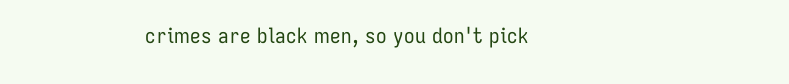crimes are black men, so you don't pick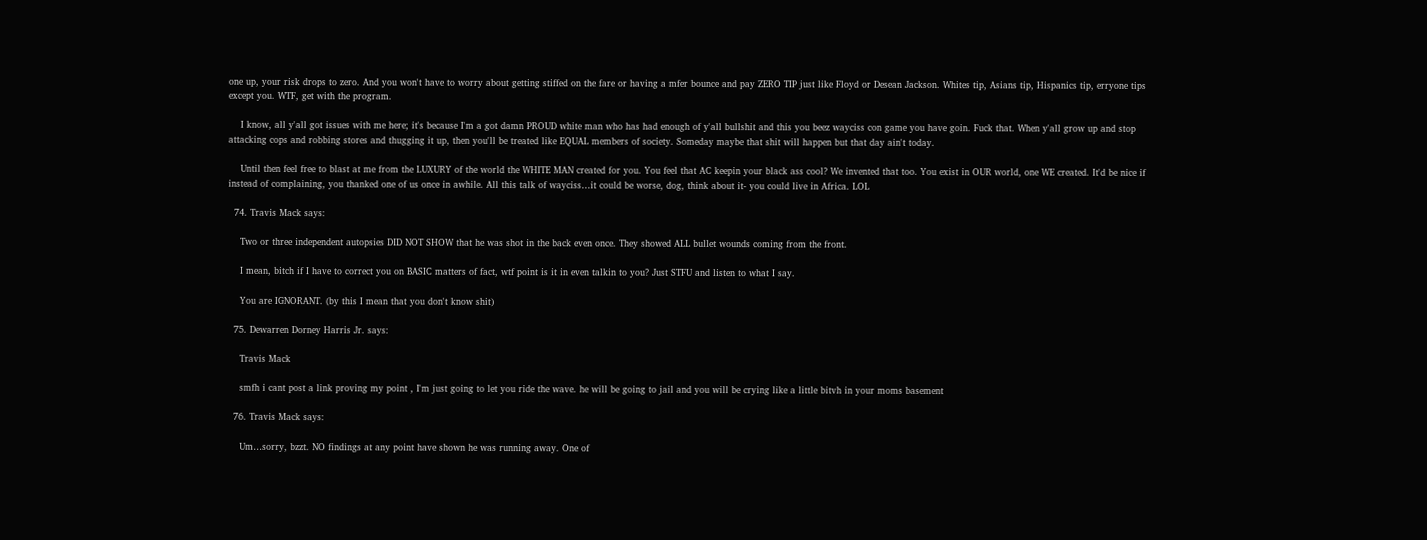one up, your risk drops to zero. And you won't have to worry about getting stiffed on the fare or having a mfer bounce and pay ZERO TIP just like Floyd or Desean Jackson. Whites tip, Asians tip, Hispanics tip, erryone tips except you. WTF, get with the program.

    I know, all y'all got issues with me here; it's because I'm a got damn PROUD white man who has had enough of y'all bullshit and this you beez wayciss con game you have goin. Fuck that. When y'all grow up and stop attacking cops and robbing stores and thugging it up, then you'll be treated like EQUAL members of society. Someday maybe that shit will happen but that day ain't today.

    Until then feel free to blast at me from the LUXURY of the world the WHITE MAN created for you. You feel that AC keepin your black ass cool? We invented that too. You exist in OUR world, one WE created. It'd be nice if instead of complaining, you thanked one of us once in awhile. All this talk of wayciss…it could be worse, dog, think about it- you could live in Africa. LOL

  74. Travis Mack says:

    Two or three independent autopsies DID NOT SHOW that he was shot in the back even once. They showed ALL bullet wounds coming from the front.

    I mean, bitch if I have to correct you on BASIC matters of fact, wtf point is it in even talkin to you? Just STFU and listen to what I say.

    You are IGNORANT. (by this I mean that you don't know shit)

  75. Dewarren Dorney Harris Jr. says:

    Travis Mack

    smfh i cant post a link proving my point , I'm just going to let you ride the wave. he will be going to jail and you will be crying like a little bitvh in your moms basement

  76. Travis Mack says:

    Um…sorry, bzzt. NO findings at any point have shown he was running away. One of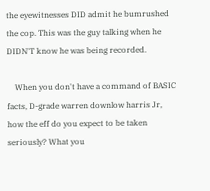the eyewitnesses DID admit he bumrushed the cop. This was the guy talking when he DIDN'T know he was being recorded.

    When you don't have a command of BASIC facts, D-grade warren downlow harris Jr, how the eff do you expect to be taken seriously? What you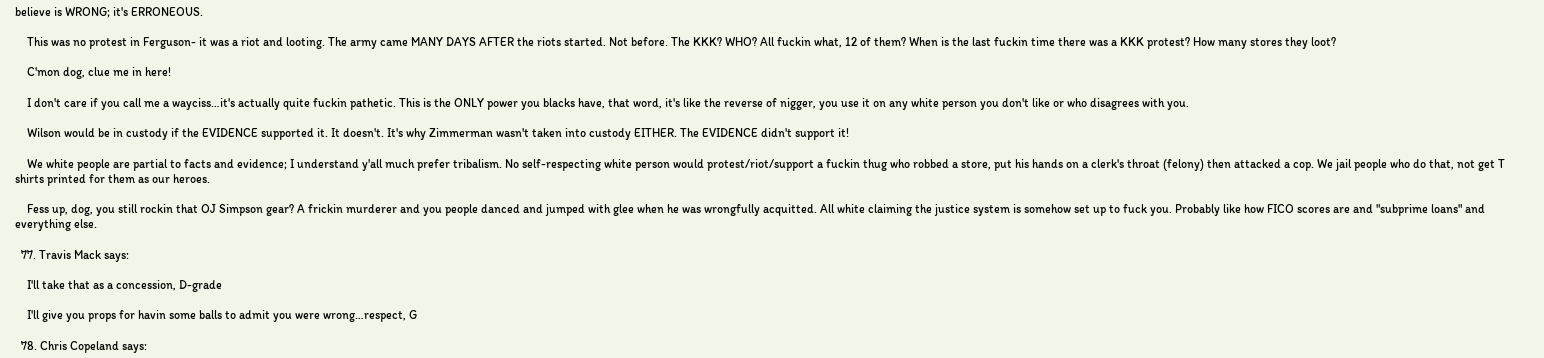believe is WRONG; it's ERRONEOUS.

    This was no protest in Ferguson- it was a riot and looting. The army came MANY DAYS AFTER the riots started. Not before. The KKK? WHO? All fuckin what, 12 of them? When is the last fuckin time there was a KKK protest? How many stores they loot?

    C'mon dog, clue me in here!

    I don't care if you call me a wayciss…it's actually quite fuckin pathetic. This is the ONLY power you blacks have, that word, it's like the reverse of nigger, you use it on any white person you don't like or who disagrees with you.

    Wilson would be in custody if the EVIDENCE supported it. It doesn't. It's why Zimmerman wasn't taken into custody EITHER. The EVIDENCE didn't support it!

    We white people are partial to facts and evidence; I understand y'all much prefer tribalism. No self-respecting white person would protest/riot/support a fuckin thug who robbed a store, put his hands on a clerk's throat (felony) then attacked a cop. We jail people who do that, not get T shirts printed for them as our heroes.

    Fess up, dog, you still rockin that OJ Simpson gear? A frickin murderer and you people danced and jumped with glee when he was wrongfully acquitted. All white claiming the justice system is somehow set up to fuck you. Probably like how FICO scores are and "subprime loans" and everything else.

  77. Travis Mack says:

    I'll take that as a concession, D-grade

    I'll give you props for havin some balls to admit you were wrong…respect, G

  78. Chris Copeland says: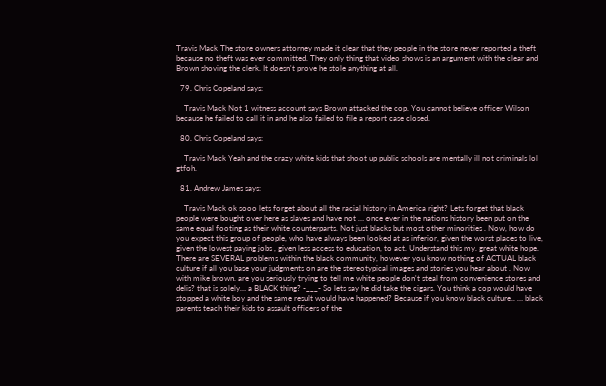Travis Mack The store owners attorney made it clear that they people in the store never reported a theft because no theft was ever committed. They only thing that video shows is an argument with the clear and Brown shoving the clerk. It doesn't prove he stole anything at all.

  79. Chris Copeland says:

    Travis Mack Not 1 witness account says Brown attacked the cop. You cannot believe officer Wilson because he failed to call it in and he also failed to file a report case closed.

  80. Chris Copeland says:

    Travis Mack Yeah and the crazy white kids that shoot up public schools are mentally ill not criminals lol gtfoh.

  81. Andrew James says:

    Travis Mack ok sooo lets forget about all the racial history in America right? Lets forget that black people were bought over here as slaves and have not … once ever in the nations history been put on the same equal footing as their white counterparts. Not just blacks but most other minorities . Now, how do you expect this group of people, who have always been looked at as inferior, given the worst places to live, given the lowest paying jobs , given less access to education, to act. Understand this my. great white hope. There are SEVERAL problems within the black community, however you know nothing of ACTUAL black culture if all you base your judgments on are the stereotypical images and stories you hear about . Now with mike brown. are you seriously trying to tell me white people don't steal from convenience stores and delis? that is solely… a BLACK thing? -___- So lets say he did take the cigars. You think a cop would have stopped a white boy and the same result would have happened? Because if you know black culture.. … black parents teach their kids to assault officers of the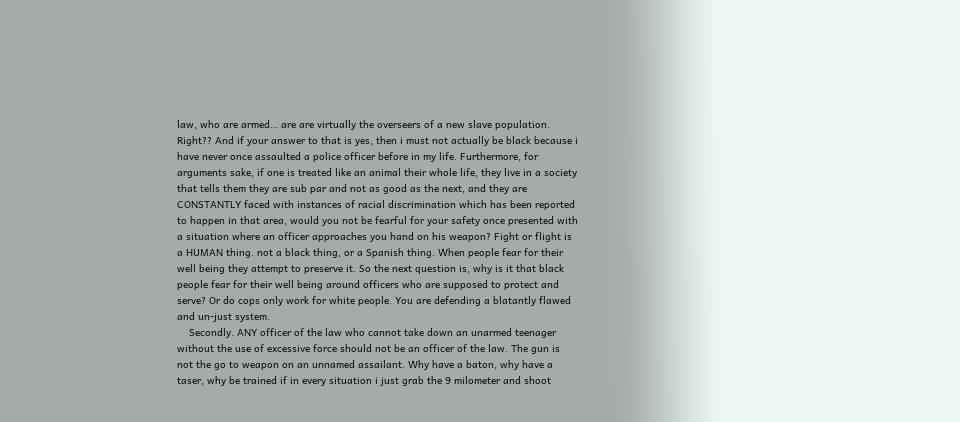law, who are armed… are are virtually the overseers of a new slave population. Right?? And if your answer to that is yes, then i must not actually be black because i have never once assaulted a police officer before in my life. Furthermore, for arguments sake, if one is treated like an animal their whole life, they live in a society that tells them they are sub par and not as good as the next, and they are CONSTANTLY faced with instances of racial discrimination which has been reported to happen in that area, would you not be fearful for your safety once presented with a situation where an officer approaches you hand on his weapon? Fight or flight is a HUMAN thing. not a black thing, or a Spanish thing. When people fear for their well being they attempt to preserve it. So the next question is, why is it that black people fear for their well being around officers who are supposed to protect and serve? Or do cops only work for white people. You are defending a blatantly flawed and un-just system.
    Secondly. ANY officer of the law who cannot take down an unarmed teenager without the use of excessive force should not be an officer of the law. The gun is not the go to weapon on an unnamed assailant. Why have a baton, why have a taser, why be trained if in every situation i just grab the 9 milometer and shoot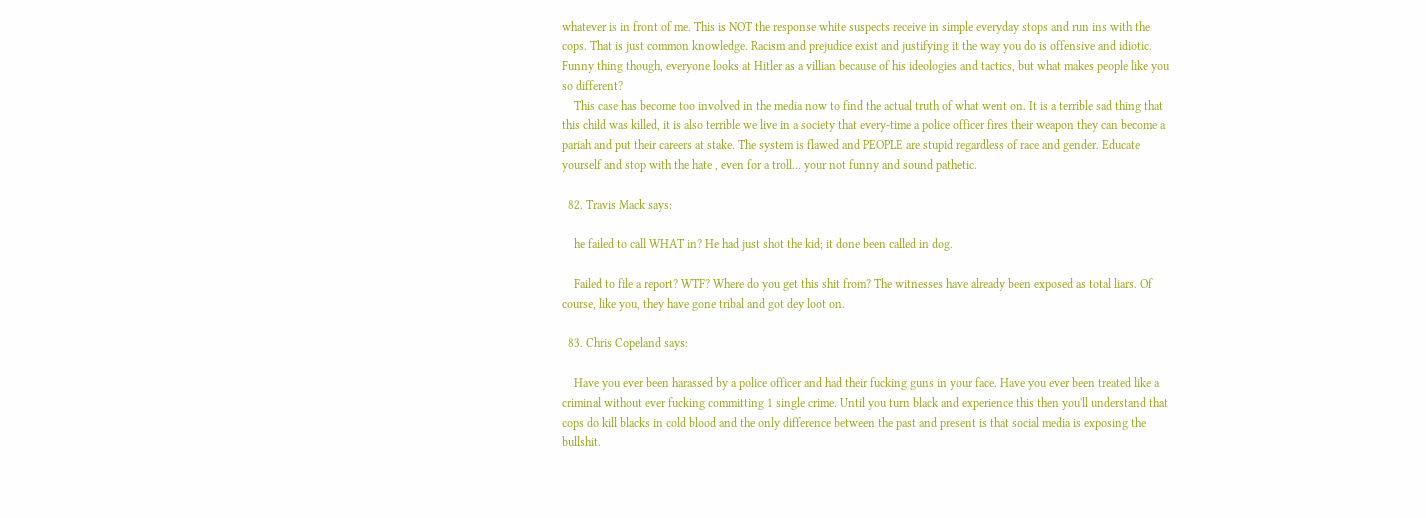whatever is in front of me. This is NOT the response white suspects receive in simple everyday stops and run ins with the cops. That is just common knowledge. Racism and prejudice exist and justifying it the way you do is offensive and idiotic. Funny thing though, everyone looks at Hitler as a villian because of his ideologies and tactics, but what makes people like you so different?
    This case has become too involved in the media now to find the actual truth of what went on. It is a terrible sad thing that this child was killed, it is also terrible we live in a society that every-time a police officer fires their weapon they can become a pariah and put their careers at stake. The system is flawed and PEOPLE are stupid regardless of race and gender. Educate yourself and stop with the hate , even for a troll… your not funny and sound pathetic.

  82. Travis Mack says:

    he failed to call WHAT in? He had just shot the kid; it done been called in dog.

    Failed to file a report? WTF? Where do you get this shit from? The witnesses have already been exposed as total liars. Of course, like you, they have gone tribal and got dey loot on.

  83. Chris Copeland says:

    Have you ever been harassed by a police officer and had their fucking guns in your face. Have you ever been treated like a criminal without ever fucking committing 1 single crime. Until you turn black and experience this then you'll understand that cops do kill blacks in cold blood and the only difference between the past and present is that social media is exposing the bullshit.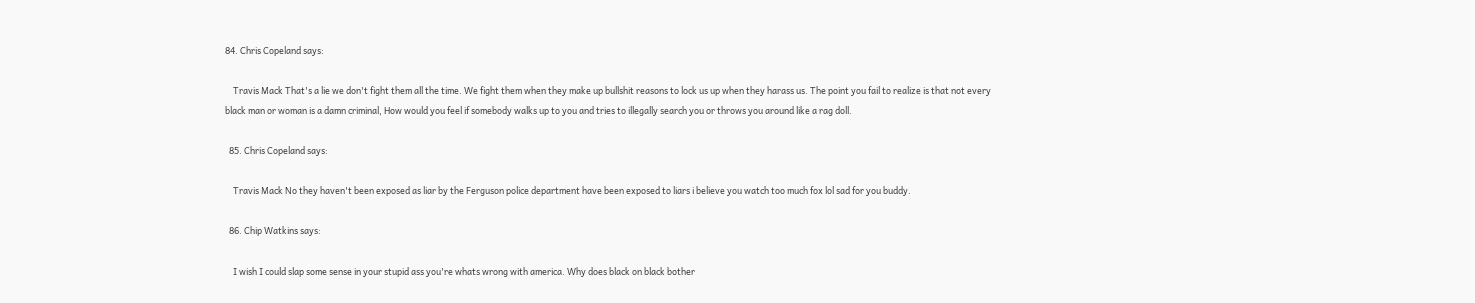84. Chris Copeland says:

    Travis Mack That's a lie we don't fight them all the time. We fight them when they make up bullshit reasons to lock us up when they harass us. The point you fail to realize is that not every black man or woman is a damn criminal, How would you feel if somebody walks up to you and tries to illegally search you or throws you around like a rag doll.

  85. Chris Copeland says:

    Travis Mack No they haven't been exposed as liar by the Ferguson police department have been exposed to liars i believe you watch too much fox lol sad for you buddy.

  86. Chip Watkins says:

    I wish I could slap some sense in your stupid ass you're whats wrong with america. Why does black on black bother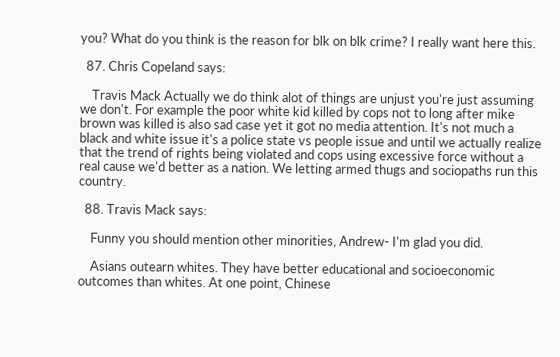you? What do you think is the reason for blk on blk crime? I really want here this.

  87. Chris Copeland says:

    Travis Mack Actually we do think alot of things are unjust you're just assuming we don't. For example the poor white kid killed by cops not to long after mike brown was killed is also sad case yet it got no media attention. It's not much a black and white issue it's a police state vs people issue and until we actually realize that the trend of rights being violated and cops using excessive force without a real cause we'd better as a nation. We letting armed thugs and sociopaths run this country.

  88. Travis Mack says:

    Funny you should mention other minorities, Andrew- I'm glad you did.

    Asians outearn whites. They have better educational and socioeconomic outcomes than whites. At one point, Chinese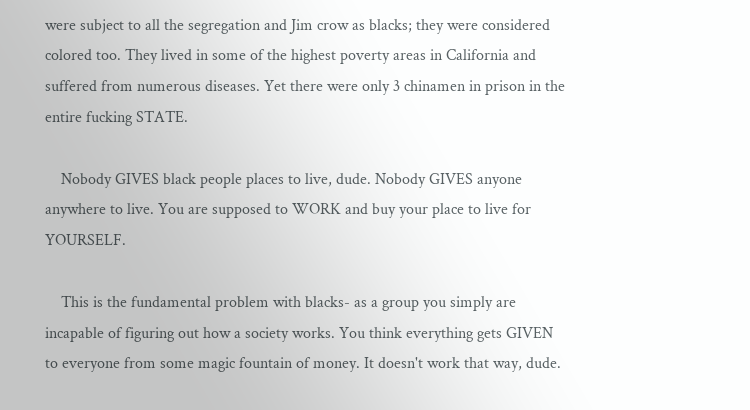were subject to all the segregation and Jim crow as blacks; they were considered colored too. They lived in some of the highest poverty areas in California and suffered from numerous diseases. Yet there were only 3 chinamen in prison in the entire fucking STATE.

    Nobody GIVES black people places to live, dude. Nobody GIVES anyone anywhere to live. You are supposed to WORK and buy your place to live for YOURSELF.

    This is the fundamental problem with blacks- as a group you simply are incapable of figuring out how a society works. You think everything gets GIVEN to everyone from some magic fountain of money. It doesn't work that way, dude.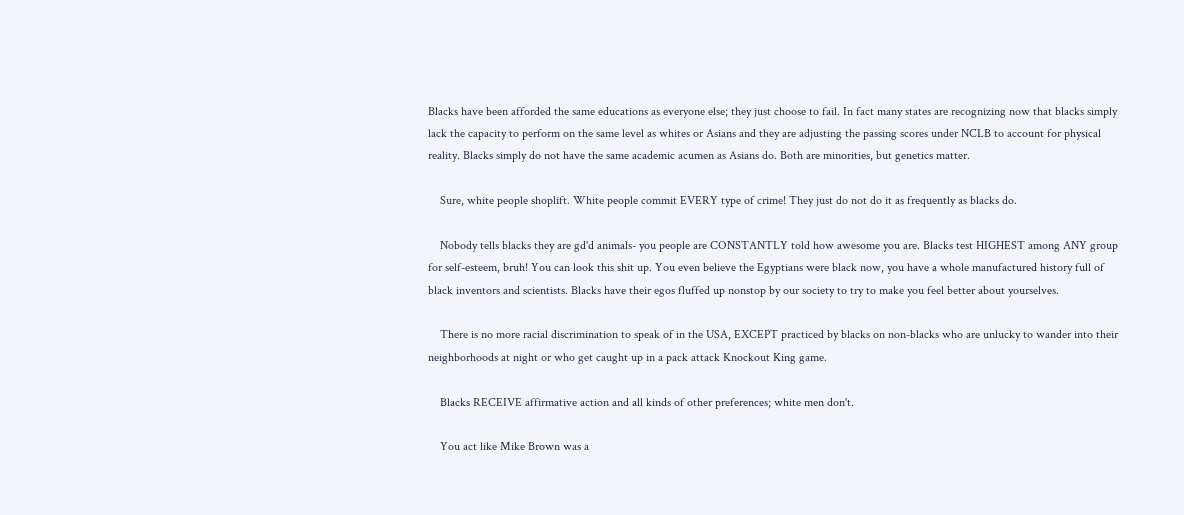Blacks have been afforded the same educations as everyone else; they just choose to fail. In fact many states are recognizing now that blacks simply lack the capacity to perform on the same level as whites or Asians and they are adjusting the passing scores under NCLB to account for physical reality. Blacks simply do not have the same academic acumen as Asians do. Both are minorities, but genetics matter.

    Sure, white people shoplift. White people commit EVERY type of crime! They just do not do it as frequently as blacks do.

    Nobody tells blacks they are gd'd animals- you people are CONSTANTLY told how awesome you are. Blacks test HIGHEST among ANY group for self-esteem, bruh! You can look this shit up. You even believe the Egyptians were black now, you have a whole manufactured history full of black inventors and scientists. Blacks have their egos fluffed up nonstop by our society to try to make you feel better about yourselves.

    There is no more racial discrimination to speak of in the USA, EXCEPT practiced by blacks on non-blacks who are unlucky to wander into their neighborhoods at night or who get caught up in a pack attack Knockout King game.

    Blacks RECEIVE affirmative action and all kinds of other preferences; white men don't.

    You act like Mike Brown was a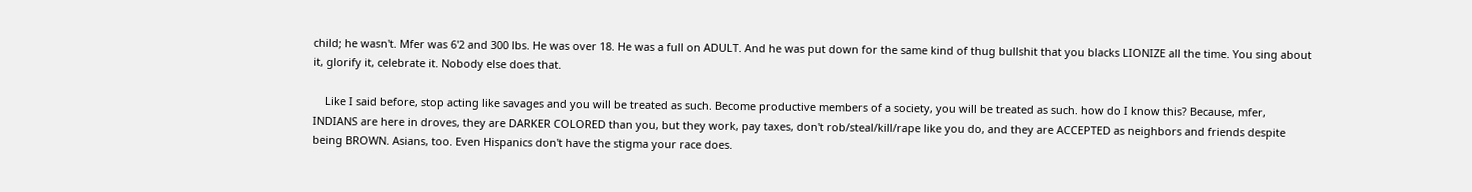child; he wasn't. Mfer was 6'2 and 300 lbs. He was over 18. He was a full on ADULT. And he was put down for the same kind of thug bullshit that you blacks LIONIZE all the time. You sing about it, glorify it, celebrate it. Nobody else does that.

    Like I said before, stop acting like savages and you will be treated as such. Become productive members of a society, you will be treated as such. how do I know this? Because, mfer, INDIANS are here in droves, they are DARKER COLORED than you, but they work, pay taxes, don't rob/steal/kill/rape like you do, and they are ACCEPTED as neighbors and friends despite being BROWN. Asians, too. Even Hispanics don't have the stigma your race does.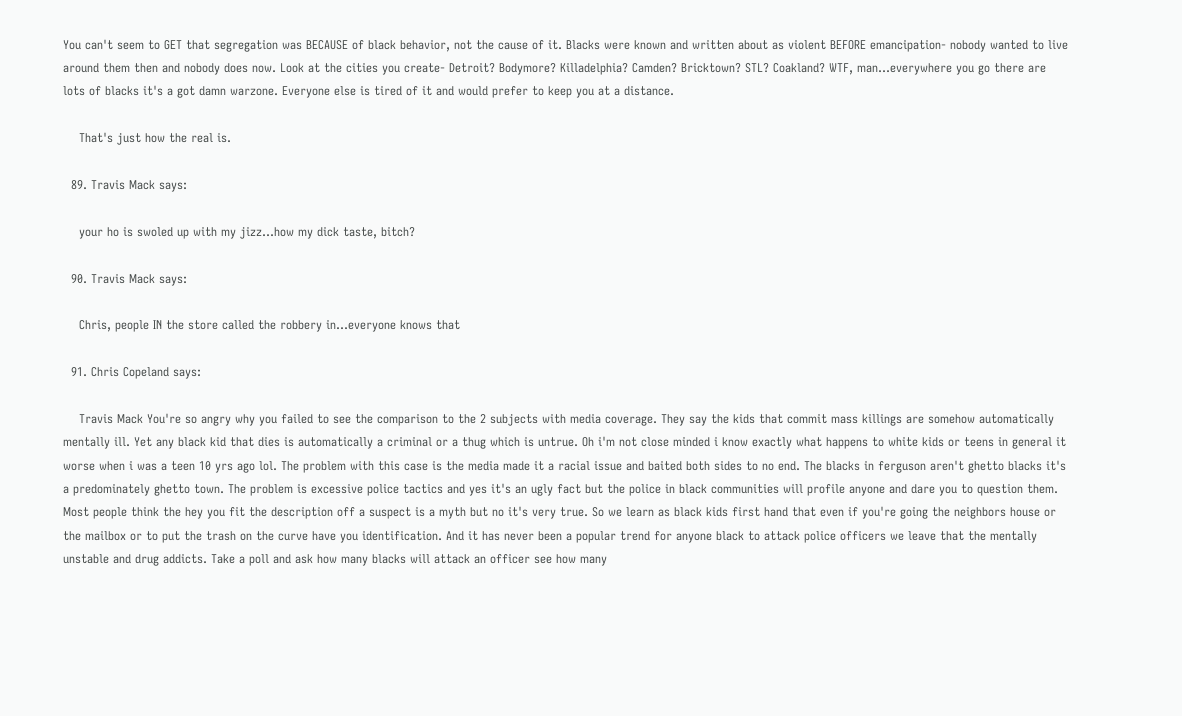You can't seem to GET that segregation was BECAUSE of black behavior, not the cause of it. Blacks were known and written about as violent BEFORE emancipation- nobody wanted to live around them then and nobody does now. Look at the cities you create- Detroit? Bodymore? Killadelphia? Camden? Bricktown? STL? Coakland? WTF, man…everywhere you go there are lots of blacks it's a got damn warzone. Everyone else is tired of it and would prefer to keep you at a distance.

    That's just how the real is.

  89. Travis Mack says:

    your ho is swoled up with my jizz…how my dick taste, bitch?

  90. Travis Mack says:

    Chris, people IN the store called the robbery in…everyone knows that

  91. Chris Copeland says:

    Travis Mack You're so angry why you failed to see the comparison to the 2 subjects with media coverage. They say the kids that commit mass killings are somehow automatically mentally ill. Yet any black kid that dies is automatically a criminal or a thug which is untrue. Oh i'm not close minded i know exactly what happens to white kids or teens in general it worse when i was a teen 10 yrs ago lol. The problem with this case is the media made it a racial issue and baited both sides to no end. The blacks in ferguson aren't ghetto blacks it's a predominately ghetto town. The problem is excessive police tactics and yes it's an ugly fact but the police in black communities will profile anyone and dare you to question them. Most people think the hey you fit the description off a suspect is a myth but no it's very true. So we learn as black kids first hand that even if you're going the neighbors house or the mailbox or to put the trash on the curve have you identification. And it has never been a popular trend for anyone black to attack police officers we leave that the mentally unstable and drug addicts. Take a poll and ask how many blacks will attack an officer see how many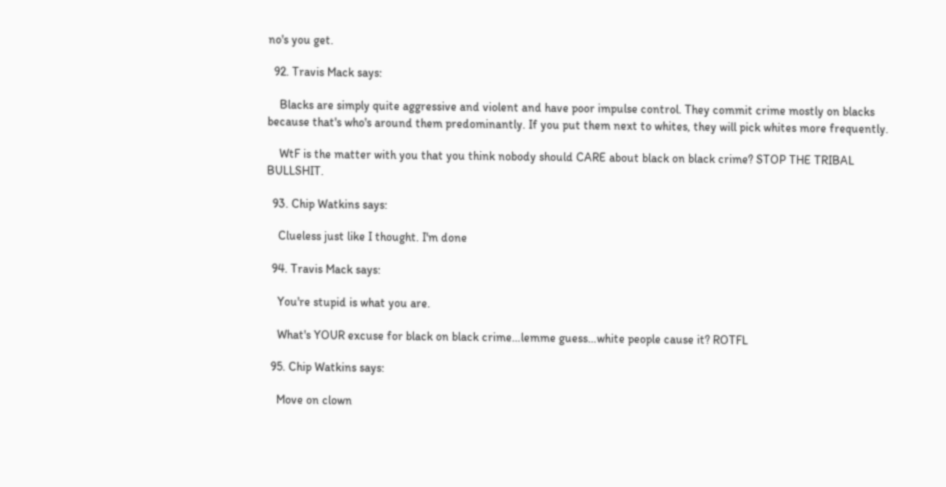no's you get.

  92. Travis Mack says:

    Blacks are simply quite aggressive and violent and have poor impulse control. They commit crime mostly on blacks because that's who's around them predominantly. If you put them next to whites, they will pick whites more frequently.

    WtF is the matter with you that you think nobody should CARE about black on black crime? STOP THE TRIBAL BULLSHIT.

  93. Chip Watkins says:

    Clueless just like I thought. I'm done

  94. Travis Mack says:

    You're stupid is what you are.

    What's YOUR excuse for black on black crime…lemme guess…white people cause it? ROTFL

  95. Chip Watkins says:

    Move on clown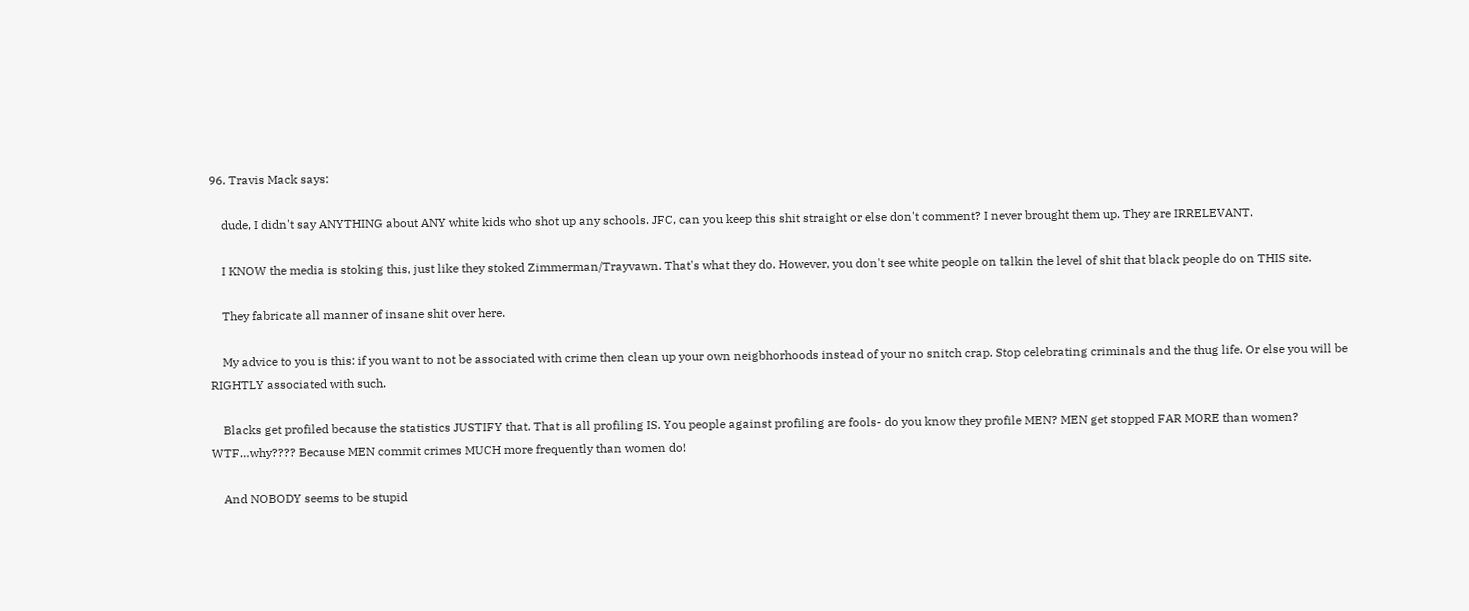96. Travis Mack says:

    dude, I didn't say ANYTHING about ANY white kids who shot up any schools. JFC, can you keep this shit straight or else don't comment? I never brought them up. They are IRRELEVANT.

    I KNOW the media is stoking this, just like they stoked Zimmerman/Trayvawn. That's what they do. However, you don't see white people on talkin the level of shit that black people do on THIS site.

    They fabricate all manner of insane shit over here.

    My advice to you is this: if you want to not be associated with crime then clean up your own neigbhorhoods instead of your no snitch crap. Stop celebrating criminals and the thug life. Or else you will be RIGHTLY associated with such.

    Blacks get profiled because the statistics JUSTIFY that. That is all profiling IS. You people against profiling are fools- do you know they profile MEN? MEN get stopped FAR MORE than women? WTF…why???? Because MEN commit crimes MUCH more frequently than women do!

    And NOBODY seems to be stupid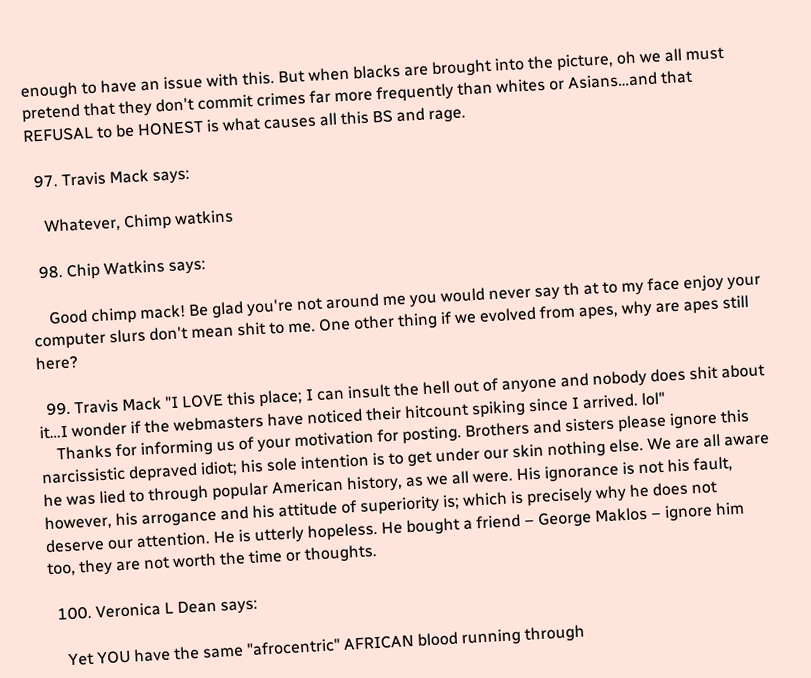enough to have an issue with this. But when blacks are brought into the picture, oh we all must pretend that they don't commit crimes far more frequently than whites or Asians…and that REFUSAL to be HONEST is what causes all this BS and rage.

  97. Travis Mack says:

    Whatever, Chimp watkins

  98. Chip Watkins says:

    Good chimp mack! Be glad you're not around me you would never say th at to my face enjoy your computer slurs don't mean shit to me. One other thing if we evolved from apes, why are apes still here?

  99. Travis Mack "I LOVE this place; I can insult the hell out of anyone and nobody does shit about it…I wonder if the webmasters have noticed their hitcount spiking since I arrived. lol"
    Thanks for informing us of your motivation for posting. Brothers and sisters please ignore this narcissistic depraved idiot; his sole intention is to get under our skin nothing else. We are all aware he was lied to through popular American history, as we all were. His ignorance is not his fault, however, his arrogance and his attitude of superiority is; which is precisely why he does not deserve our attention. He is utterly hopeless. He bought a friend – George Maklos – ignore him too, they are not worth the time or thoughts.

  100. Veronica L Dean says:

    Yet YOU have the same "afrocentric" AFRICAN blood running through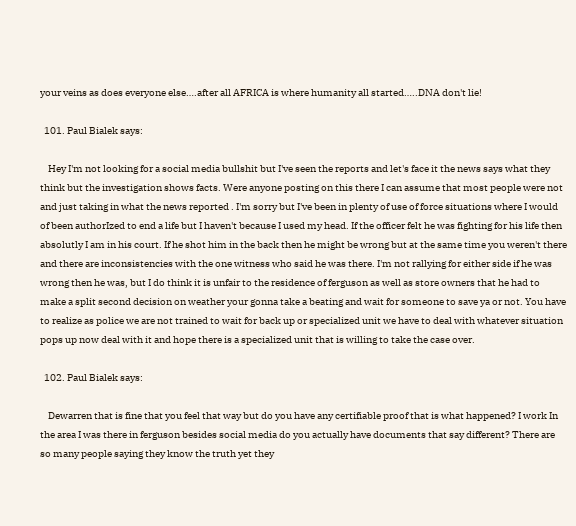your veins as does everyone else….after all AFRICA is where humanity all started…..DNA don't lie!

  101. Paul Bialek says:

    Hey I'm not looking for a social media bullshit but I've seen the reports and let's face it the news says what they think but the investigation shows facts. Were anyone posting on this there I can assume that most people were not and just taking in what the news reported . I'm sorry but I've been in plenty of use of force situations where I would of been authorIzed to end a life but I haven't because I used my head. If the officer felt he was fighting for his life then absolutly I am in his court. If he shot him in the back then he might be wrong but at the same time you weren't there and there are inconsistencies with the one witness who said he was there. I'm not rallying for either side if he was wrong then he was, but I do think it is unfair to the residence of ferguson as well as store owners that he had to make a split second decision on weather your gonna take a beating and wait for someone to save ya or not. You have to realize as police we are not trained to wait for back up or specialized unit we have to deal with whatever situation pops up now deal with it and hope there is a specialized unit that is willing to take the case over.

  102. Paul Bialek says:

    Dewarren that is fine that you feel that way but do you have any certifiable proof that is what happened? I work In the area I was there in ferguson besides social media do you actually have documents that say different? There are so many people saying they know the truth yet they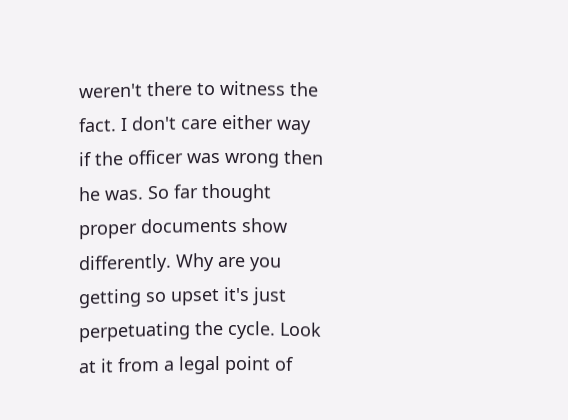weren't there to witness the fact. I don't care either way if the officer was wrong then he was. So far thought proper documents show differently. Why are you getting so upset it's just perpetuating the cycle. Look at it from a legal point of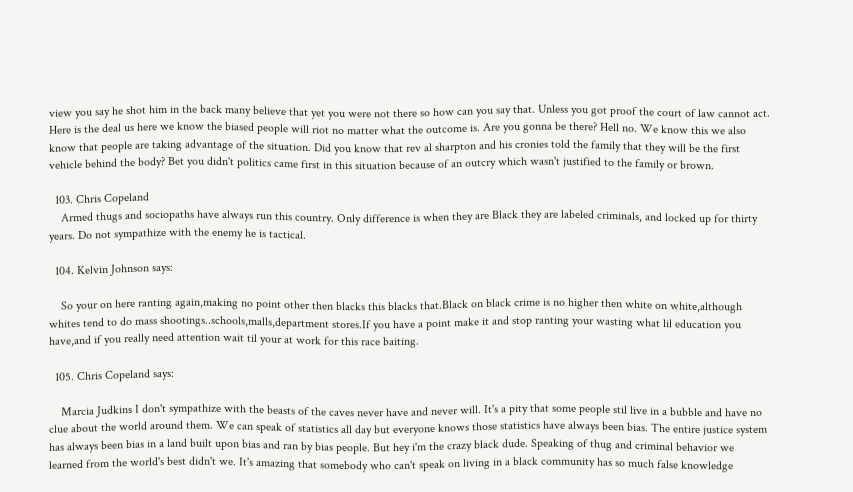view you say he shot him in the back many believe that yet you were not there so how can you say that. Unless you got proof the court of law cannot act. Here is the deal us here we know the biased people will riot no matter what the outcome is. Are you gonna be there? Hell no. We know this we also know that people are taking advantage of the situation. Did you know that rev al sharpton and his cronies told the family that they will be the first vehicle behind the body? Bet you didn't politics came first in this situation because of an outcry which wasn't justified to the family or brown.

  103. Chris Copeland
    Armed thugs and sociopaths have always run this country. Only difference is when they are Black they are labeled criminals, and locked up for thirty years. Do not sympathize with the enemy he is tactical.

  104. Kelvin Johnson says:

    So your on here ranting again,making no point other then blacks this blacks that.Black on black crime is no higher then white on white,although whites tend to do mass shootings..schools,malls,department stores.If you have a point make it and stop ranting your wasting what lil education you have,and if you really need attention wait til your at work for this race baiting.

  105. Chris Copeland says:

    Marcia Judkins I don't sympathize with the beasts of the caves never have and never will. It's a pity that some people stil live in a bubble and have no clue about the world around them. We can speak of statistics all day but everyone knows those statistics have always been bias. The entire justice system has always been bias in a land built upon bias and ran by bias people. But hey i'm the crazy black dude. Speaking of thug and criminal behavior we learned from the world's best didn't we. It's amazing that somebody who can't speak on living in a black community has so much false knowledge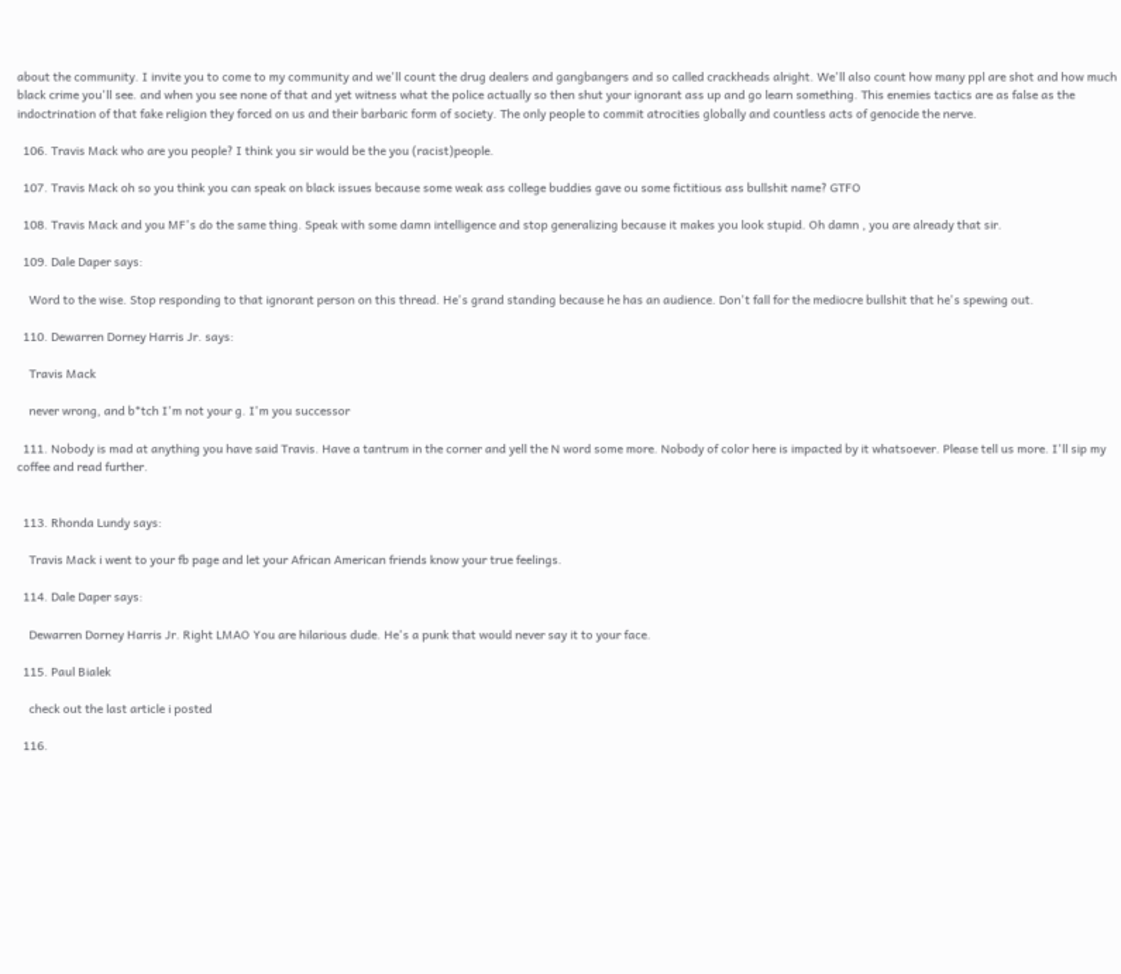about the community. I invite you to come to my community and we'll count the drug dealers and gangbangers and so called crackheads alright. We'll also count how many ppl are shot and how much black crime you'll see. and when you see none of that and yet witness what the police actually so then shut your ignorant ass up and go learn something. This enemies tactics are as false as the indoctrination of that fake religion they forced on us and their barbaric form of society. The only people to commit atrocities globally and countless acts of genocide the nerve.

  106. Travis Mack who are you people? I think you sir would be the you (racist)people.

  107. Travis Mack oh so you think you can speak on black issues because some weak ass college buddies gave ou some fictitious ass bullshit name? GTFO

  108. Travis Mack and you MF's do the same thing. Speak with some damn intelligence and stop generalizing because it makes you look stupid. Oh damn , you are already that sir.

  109. Dale Daper says:

    Word to the wise. Stop responding to that ignorant person on this thread. He's grand standing because he has an audience. Don't fall for the mediocre bullshit that he's spewing out.

  110. Dewarren Dorney Harris Jr. says:

    Travis Mack

    never wrong, and b*tch I'm not your g. I'm you successor

  111. Nobody is mad at anything you have said Travis. Have a tantrum in the corner and yell the N word some more. Nobody of color here is impacted by it whatsoever. Please tell us more. I'll sip my coffee and read further.


  113. Rhonda Lundy says:

    Travis Mack i went to your fb page and let your African American friends know your true feelings.

  114. Dale Daper says:

    Dewarren Dorney Harris Jr. Right LMAO You are hilarious dude. He's a punk that would never say it to your face.

  115. Paul Bialek

    check out the last article i posted

  116.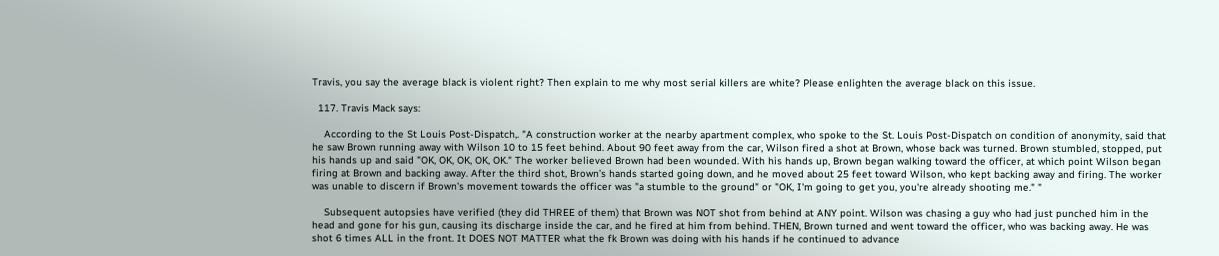Travis, you say the average black is violent right? Then explain to me why most serial killers are white? Please enlighten the average black on this issue.

  117. Travis Mack says:

    According to the St Louis Post-Dispatch,. "A construction worker at the nearby apartment complex, who spoke to the St. Louis Post-Dispatch on condition of anonymity, said that he saw Brown running away with Wilson 10 to 15 feet behind. About 90 feet away from the car, Wilson fired a shot at Brown, whose back was turned. Brown stumbled, stopped, put his hands up and said "OK, OK, OK, OK, OK." The worker believed Brown had been wounded. With his hands up, Brown began walking toward the officer, at which point Wilson began firing at Brown and backing away. After the third shot, Brown’s hands started going down, and he moved about 25 feet toward Wilson, who kept backing away and firing. The worker was unable to discern if Brown's movement towards the officer was "a stumble to the ground" or "OK, I'm going to get you, you're already shooting me." "

    Subsequent autopsies have verified (they did THREE of them) that Brown was NOT shot from behind at ANY point. Wilson was chasing a guy who had just punched him in the head and gone for his gun, causing its discharge inside the car, and he fired at him from behind. THEN, Brown turned and went toward the officer, who was backing away. He was shot 6 times ALL in the front. It DOES NOT MATTER what the fk Brown was doing with his hands if he continued to advance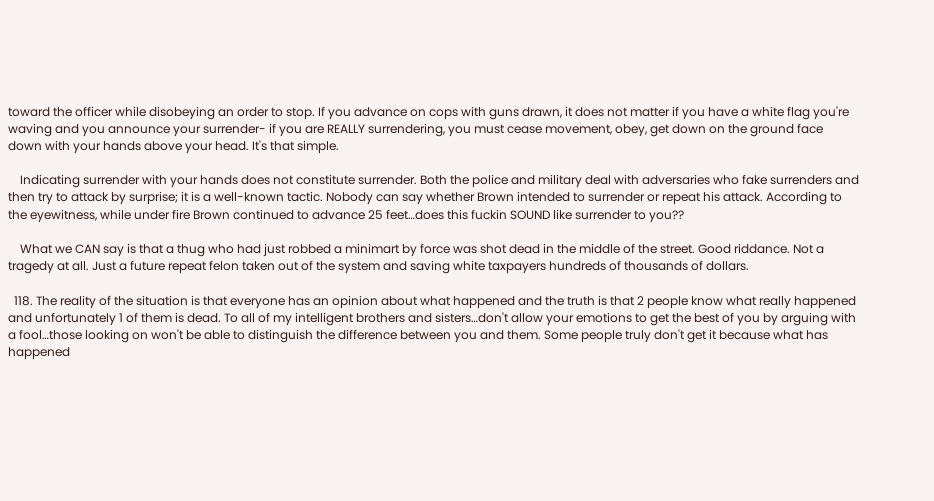toward the officer while disobeying an order to stop. If you advance on cops with guns drawn, it does not matter if you have a white flag you're waving and you announce your surrender- if you are REALLY surrendering, you must cease movement, obey, get down on the ground face down with your hands above your head. It's that simple.

    Indicating surrender with your hands does not constitute surrender. Both the police and military deal with adversaries who fake surrenders and then try to attack by surprise; it is a well-known tactic. Nobody can say whether Brown intended to surrender or repeat his attack. According to the eyewitness, while under fire Brown continued to advance 25 feet…does this fuckin SOUND like surrender to you??

    What we CAN say is that a thug who had just robbed a minimart by force was shot dead in the middle of the street. Good riddance. Not a tragedy at all. Just a future repeat felon taken out of the system and saving white taxpayers hundreds of thousands of dollars.

  118. The reality of the situation is that everyone has an opinion about what happened and the truth is that 2 people know what really happened and unfortunately 1 of them is dead. To all of my intelligent brothers and sisters…don't allow your emotions to get the best of you by arguing with a fool…those looking on won't be able to distinguish the difference between you and them. Some people truly don't get it because what has happened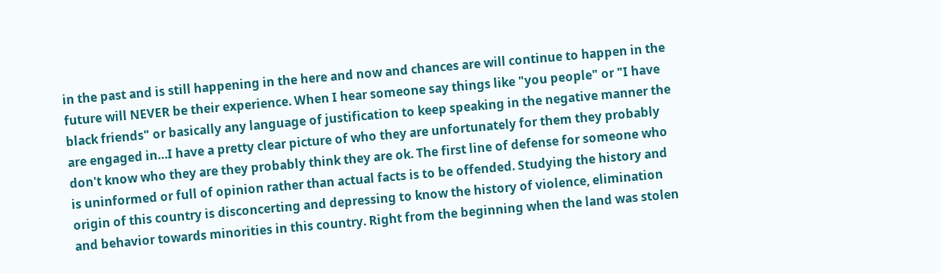in the past and is still happening in the here and now and chances are will continue to happen in the future will NEVER be their experience. When I hear someone say things like "you people" or "I have black friends" or basically any language of justification to keep speaking in the negative manner the are engaged in…I have a pretty clear picture of who they are unfortunately for them they probably don't know who they are they probably think they are ok. The first line of defense for someone who is uninformed or full of opinion rather than actual facts is to be offended. Studying the history and origin of this country is disconcerting and depressing to know the history of violence, elimination and behavior towards minorities in this country. Right from the beginning when the land was stolen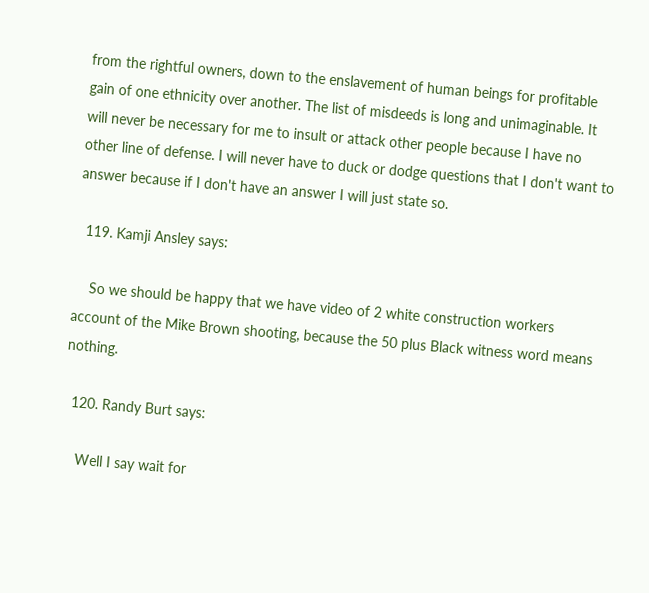from the rightful owners, down to the enslavement of human beings for profitable gain of one ethnicity over another. The list of misdeeds is long and unimaginable. It will never be necessary for me to insult or attack other people because I have no other line of defense. I will never have to duck or dodge questions that I don't want to answer because if I don't have an answer I will just state so.

  119. Kamji Ansley says:

    So we should be happy that we have video of 2 white construction workers account of the Mike Brown shooting, because the 50 plus Black witness word means nothing.

  120. Randy Burt says:

    Well I say wait for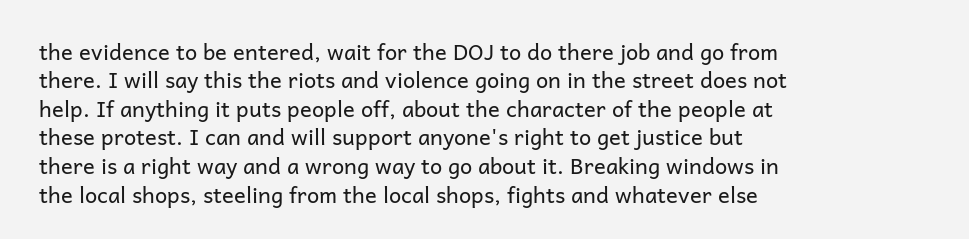the evidence to be entered, wait for the DOJ to do there job and go from there. I will say this the riots and violence going on in the street does not help. If anything it puts people off, about the character of the people at these protest. I can and will support anyone's right to get justice but there is a right way and a wrong way to go about it. Breaking windows in the local shops, steeling from the local shops, fights and whatever else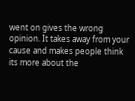went on gives the wrong opinion. It takes away from your cause and makes people think its more about the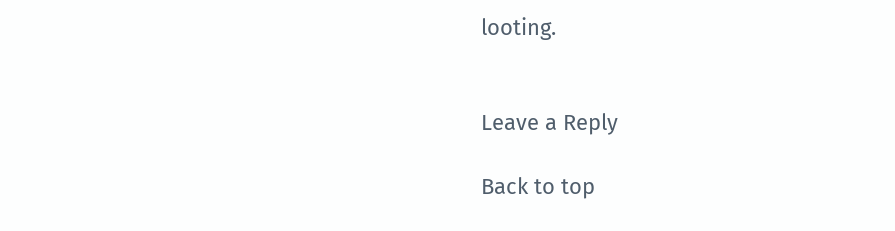looting.


Leave a Reply

Back to top